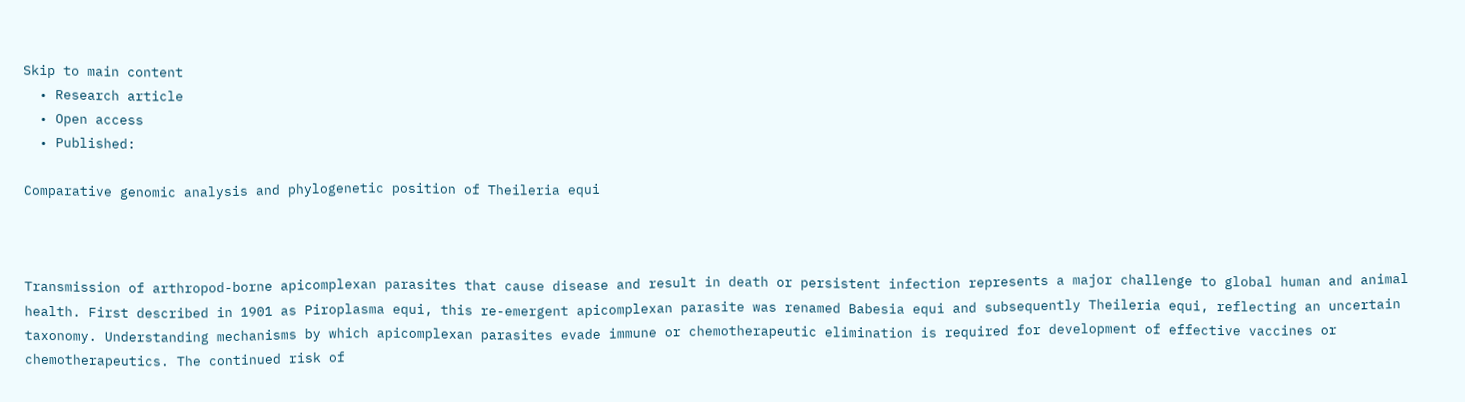Skip to main content
  • Research article
  • Open access
  • Published:

Comparative genomic analysis and phylogenetic position of Theileria equi



Transmission of arthropod-borne apicomplexan parasites that cause disease and result in death or persistent infection represents a major challenge to global human and animal health. First described in 1901 as Piroplasma equi, this re-emergent apicomplexan parasite was renamed Babesia equi and subsequently Theileria equi, reflecting an uncertain taxonomy. Understanding mechanisms by which apicomplexan parasites evade immune or chemotherapeutic elimination is required for development of effective vaccines or chemotherapeutics. The continued risk of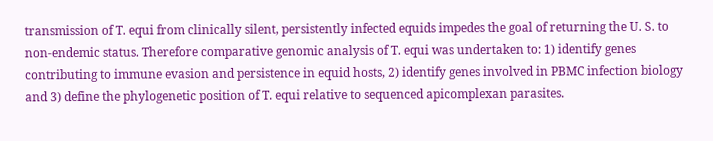transmission of T. equi from clinically silent, persistently infected equids impedes the goal of returning the U. S. to non-endemic status. Therefore comparative genomic analysis of T. equi was undertaken to: 1) identify genes contributing to immune evasion and persistence in equid hosts, 2) identify genes involved in PBMC infection biology and 3) define the phylogenetic position of T. equi relative to sequenced apicomplexan parasites.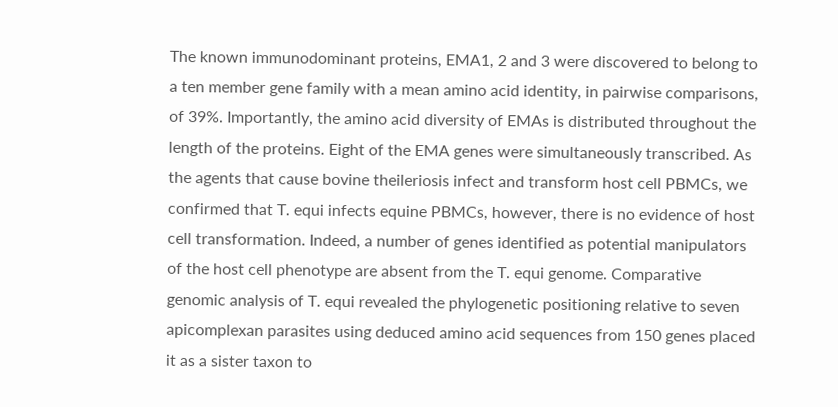The known immunodominant proteins, EMA1, 2 and 3 were discovered to belong to a ten member gene family with a mean amino acid identity, in pairwise comparisons, of 39%. Importantly, the amino acid diversity of EMAs is distributed throughout the length of the proteins. Eight of the EMA genes were simultaneously transcribed. As the agents that cause bovine theileriosis infect and transform host cell PBMCs, we confirmed that T. equi infects equine PBMCs, however, there is no evidence of host cell transformation. Indeed, a number of genes identified as potential manipulators of the host cell phenotype are absent from the T. equi genome. Comparative genomic analysis of T. equi revealed the phylogenetic positioning relative to seven apicomplexan parasites using deduced amino acid sequences from 150 genes placed it as a sister taxon to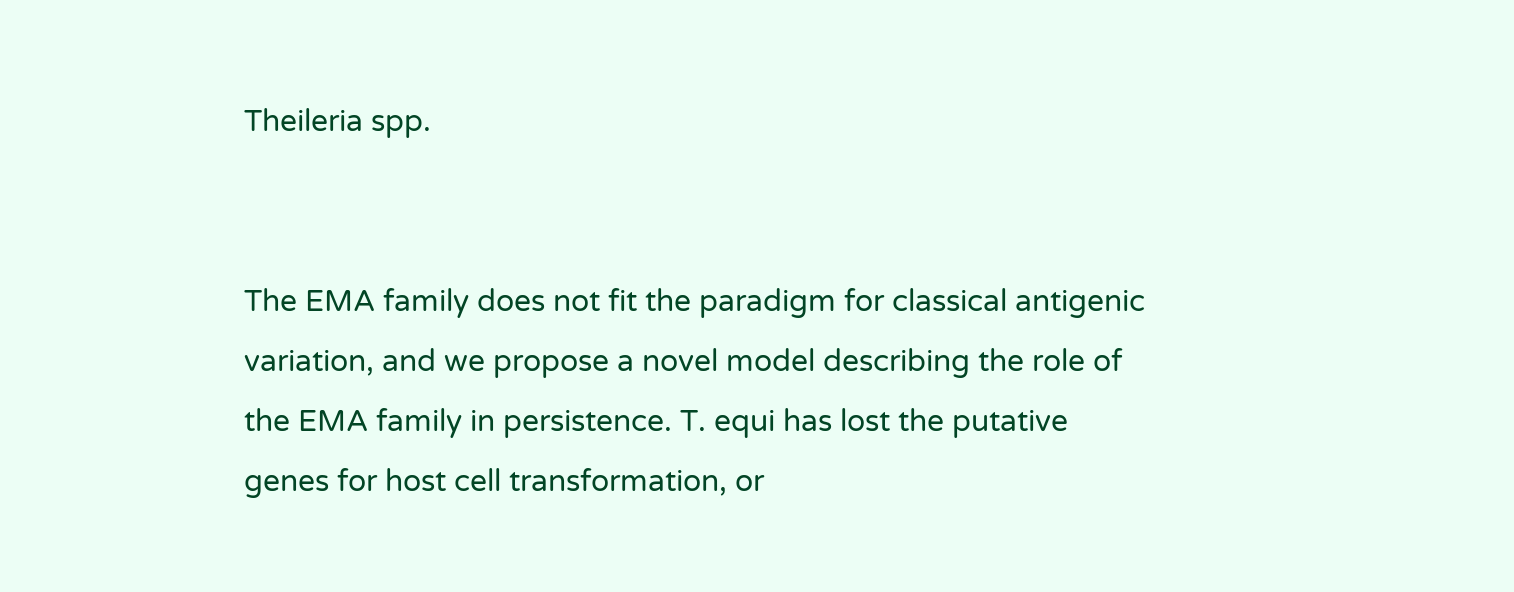Theileria spp.


The EMA family does not fit the paradigm for classical antigenic variation, and we propose a novel model describing the role of the EMA family in persistence. T. equi has lost the putative genes for host cell transformation, or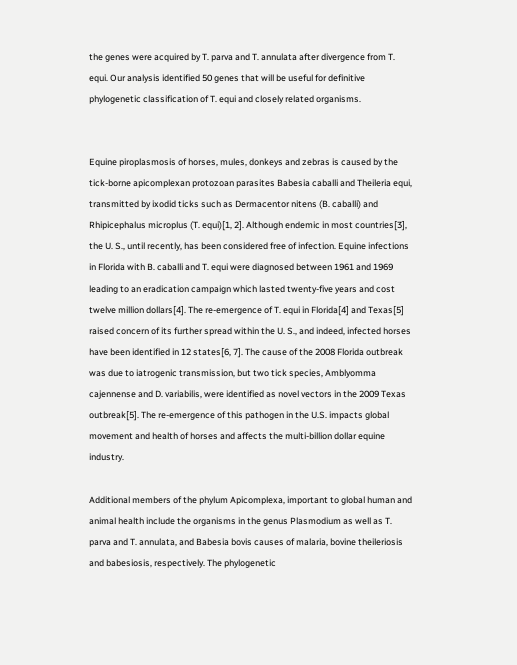the genes were acquired by T. parva and T. annulata after divergence from T. equi. Our analysis identified 50 genes that will be useful for definitive phylogenetic classification of T. equi and closely related organisms.


Equine piroplasmosis of horses, mules, donkeys and zebras is caused by the tick-borne apicomplexan protozoan parasites Babesia caballi and Theileria equi, transmitted by ixodid ticks such as Dermacentor nitens (B. caballi) and Rhipicephalus microplus (T. equi)[1, 2]. Although endemic in most countries[3], the U. S., until recently, has been considered free of infection. Equine infections in Florida with B. caballi and T. equi were diagnosed between 1961 and 1969 leading to an eradication campaign which lasted twenty-five years and cost twelve million dollars[4]. The re-emergence of T. equi in Florida[4] and Texas[5] raised concern of its further spread within the U. S., and indeed, infected horses have been identified in 12 states[6, 7]. The cause of the 2008 Florida outbreak was due to iatrogenic transmission, but two tick species, Amblyomma cajennense and D. variabilis, were identified as novel vectors in the 2009 Texas outbreak[5]. The re-emergence of this pathogen in the U.S. impacts global movement and health of horses and affects the multi-billion dollar equine industry.

Additional members of the phylum Apicomplexa, important to global human and animal health include the organisms in the genus Plasmodium as well as T. parva and T. annulata, and Babesia bovis causes of malaria, bovine theileriosis and babesiosis, respectively. The phylogenetic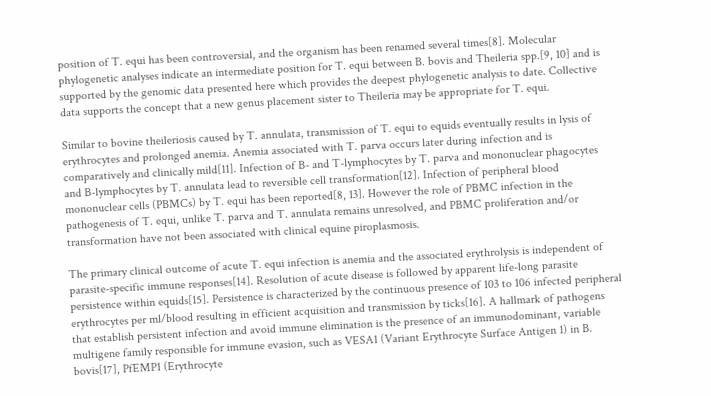position of T. equi has been controversial, and the organism has been renamed several times[8]. Molecular phylogenetic analyses indicate an intermediate position for T. equi between B. bovis and Theileria spp.[9, 10] and is supported by the genomic data presented here which provides the deepest phylogenetic analysis to date. Collective data supports the concept that a new genus placement sister to Theileria may be appropriate for T. equi.

Similar to bovine theileriosis caused by T. annulata, transmission of T. equi to equids eventually results in lysis of erythrocytes and prolonged anemia. Anemia associated with T. parva occurs later during infection and is comparatively and clinically mild[11]. Infection of B- and T-lymphocytes by T. parva and mononuclear phagocytes and B-lymphocytes by T. annulata lead to reversible cell transformation[12]. Infection of peripheral blood mononuclear cells (PBMCs) by T. equi has been reported[8, 13]. However the role of PBMC infection in the pathogenesis of T. equi, unlike T. parva and T. annulata remains unresolved, and PBMC proliferation and/or transformation have not been associated with clinical equine piroplasmosis.

The primary clinical outcome of acute T. equi infection is anemia and the associated erythrolysis is independent of parasite-specific immune responses[14]. Resolution of acute disease is followed by apparent life-long parasite persistence within equids[15]. Persistence is characterized by the continuous presence of 103 to 106 infected peripheral erythrocytes per ml/blood resulting in efficient acquisition and transmission by ticks[16]. A hallmark of pathogens that establish persistent infection and avoid immune elimination is the presence of an immunodominant, variable multigene family responsible for immune evasion, such as VESA1 (Variant Erythrocyte Surface Antigen 1) in B. bovis[17], PfEMP1 (Erythrocyte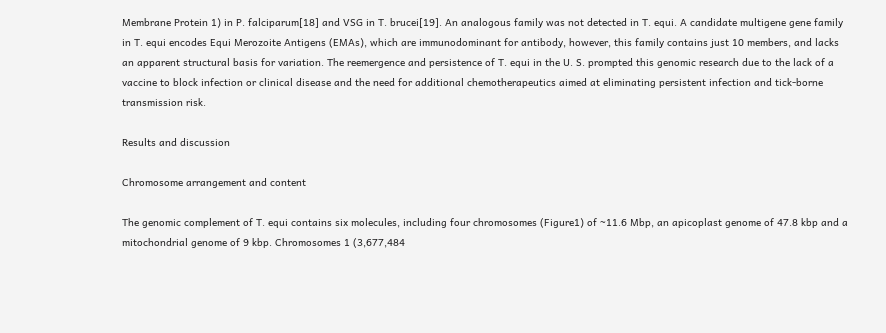Membrane Protein 1) in P. falciparum[18] and VSG in T. brucei[19]. An analogous family was not detected in T. equi. A candidate multigene gene family in T. equi encodes Equi Merozoite Antigens (EMAs), which are immunodominant for antibody, however, this family contains just 10 members, and lacks an apparent structural basis for variation. The reemergence and persistence of T. equi in the U. S. prompted this genomic research due to the lack of a vaccine to block infection or clinical disease and the need for additional chemotherapeutics aimed at eliminating persistent infection and tick-borne transmission risk.

Results and discussion

Chromosome arrangement and content

The genomic complement of T. equi contains six molecules, including four chromosomes (Figure1) of ~11.6 Mbp, an apicoplast genome of 47.8 kbp and a mitochondrial genome of 9 kbp. Chromosomes 1 (3,677,484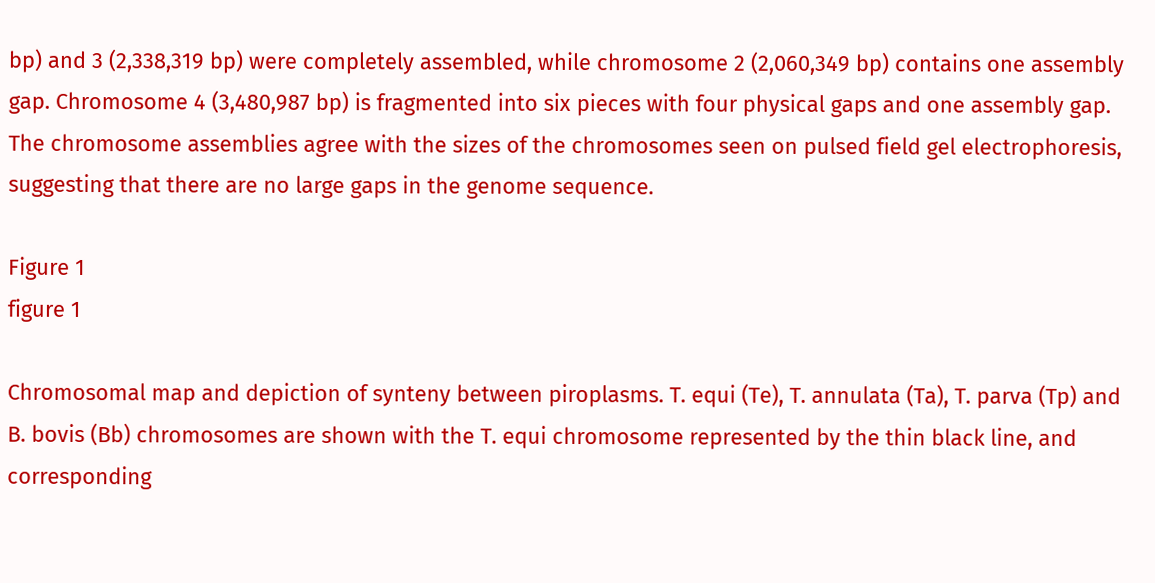bp) and 3 (2,338,319 bp) were completely assembled, while chromosome 2 (2,060,349 bp) contains one assembly gap. Chromosome 4 (3,480,987 bp) is fragmented into six pieces with four physical gaps and one assembly gap. The chromosome assemblies agree with the sizes of the chromosomes seen on pulsed field gel electrophoresis, suggesting that there are no large gaps in the genome sequence.

Figure 1
figure 1

Chromosomal map and depiction of synteny between piroplasms. T. equi (Te), T. annulata (Ta), T. parva (Tp) and B. bovis (Bb) chromosomes are shown with the T. equi chromosome represented by the thin black line, and corresponding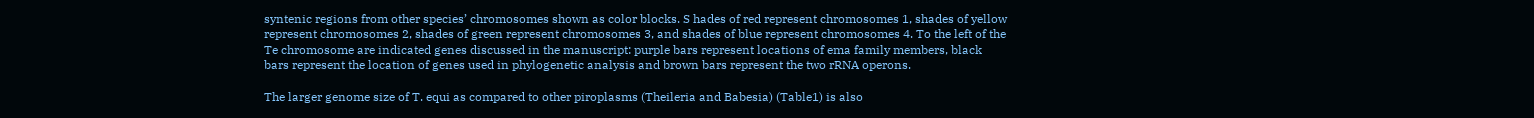syntenic regions from other species’ chromosomes shown as color blocks. S hades of red represent chromosomes 1, shades of yellow represent chromosomes 2, shades of green represent chromosomes 3, and shades of blue represent chromosomes 4. To the left of the Te chromosome are indicated genes discussed in the manuscript: purple bars represent locations of ema family members, black bars represent the location of genes used in phylogenetic analysis and brown bars represent the two rRNA operons.

The larger genome size of T. equi as compared to other piroplasms (Theileria and Babesia) (Table1) is also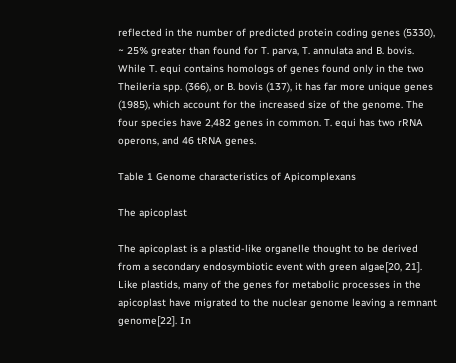reflected in the number of predicted protein coding genes (5330), ~ 25% greater than found for T. parva, T. annulata and B. bovis. While T. equi contains homologs of genes found only in the two Theileria spp. (366), or B. bovis (137), it has far more unique genes (1985), which account for the increased size of the genome. The four species have 2,482 genes in common. T. equi has two rRNA operons, and 46 tRNA genes.

Table 1 Genome characteristics of Apicomplexans

The apicoplast

The apicoplast is a plastid-like organelle thought to be derived from a secondary endosymbiotic event with green algae[20, 21]. Like plastids, many of the genes for metabolic processes in the apicoplast have migrated to the nuclear genome leaving a remnant genome[22]. In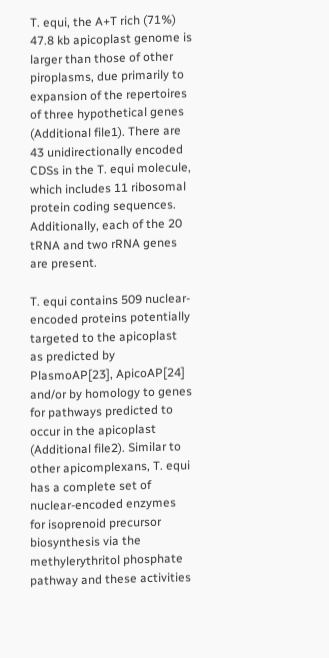T. equi, the A+T rich (71%) 47.8 kb apicoplast genome is larger than those of other piroplasms, due primarily to expansion of the repertoires of three hypothetical genes (Additional file1). There are 43 unidirectionally encoded CDSs in the T. equi molecule, which includes 11 ribosomal protein coding sequences. Additionally, each of the 20 tRNA and two rRNA genes are present.

T. equi contains 509 nuclear-encoded proteins potentially targeted to the apicoplast as predicted by PlasmoAP[23], ApicoAP[24] and/or by homology to genes for pathways predicted to occur in the apicoplast (Additional file2). Similar to other apicomplexans, T. equi has a complete set of nuclear-encoded enzymes for isoprenoid precursor biosynthesis via the methylerythritol phosphate pathway and these activities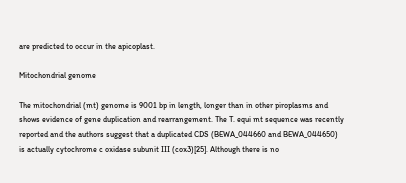are predicted to occur in the apicoplast.

Mitochondrial genome

The mitochondrial (mt) genome is 9001 bp in length, longer than in other piroplasms and shows evidence of gene duplication and rearrangement. The T. equi mt sequence was recently reported and the authors suggest that a duplicated CDS (BEWA_044660 and BEWA_044650) is actually cytochrome c oxidase subunit III (cox3)[25]. Although there is no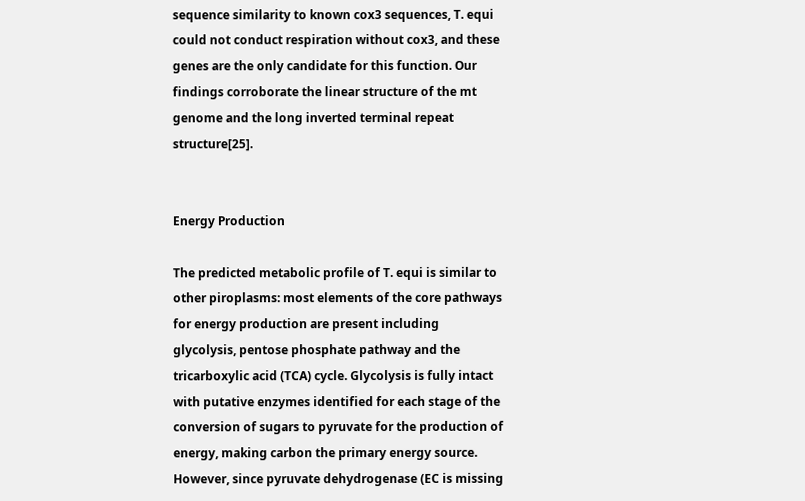sequence similarity to known cox3 sequences, T. equi could not conduct respiration without cox3, and these genes are the only candidate for this function. Our findings corroborate the linear structure of the mt genome and the long inverted terminal repeat structure[25].


Energy Production

The predicted metabolic profile of T. equi is similar to other piroplasms: most elements of the core pathways for energy production are present including glycolysis, pentose phosphate pathway and the tricarboxylic acid (TCA) cycle. Glycolysis is fully intact with putative enzymes identified for each stage of the conversion of sugars to pyruvate for the production of energy, making carbon the primary energy source. However, since pyruvate dehydrogenase (EC is missing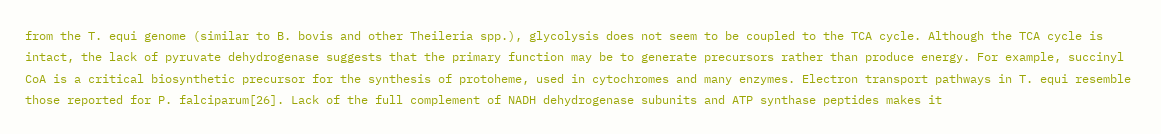from the T. equi genome (similar to B. bovis and other Theileria spp.), glycolysis does not seem to be coupled to the TCA cycle. Although the TCA cycle is intact, the lack of pyruvate dehydrogenase suggests that the primary function may be to generate precursors rather than produce energy. For example, succinyl CoA is a critical biosynthetic precursor for the synthesis of protoheme, used in cytochromes and many enzymes. Electron transport pathways in T. equi resemble those reported for P. falciparum[26]. Lack of the full complement of NADH dehydrogenase subunits and ATP synthase peptides makes it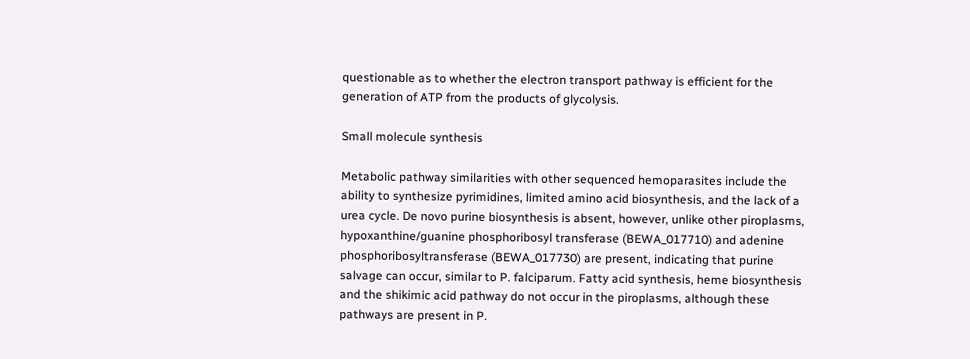questionable as to whether the electron transport pathway is efficient for the generation of ATP from the products of glycolysis.

Small molecule synthesis

Metabolic pathway similarities with other sequenced hemoparasites include the ability to synthesize pyrimidines, limited amino acid biosynthesis, and the lack of a urea cycle. De novo purine biosynthesis is absent, however, unlike other piroplasms, hypoxanthine/guanine phosphoribosyl transferase (BEWA_017710) and adenine phosphoribosyltransferase (BEWA_017730) are present, indicating that purine salvage can occur, similar to P. falciparum. Fatty acid synthesis, heme biosynthesis and the shikimic acid pathway do not occur in the piroplasms, although these pathways are present in P.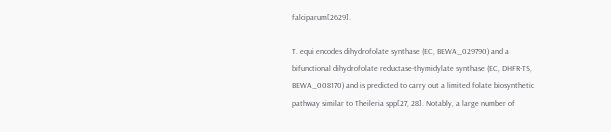falciparum[2629].

T. equi encodes dihydrofolate synthase (EC, BEWA_029790) and a bifunctional dihydrofolate reductase-thymidylate synthase (EC, DHFR-TS, BEWA_008170) and is predicted to carry out a limited folate biosynthetic pathway similar to Theileria spp[27, 28]. Notably, a large number of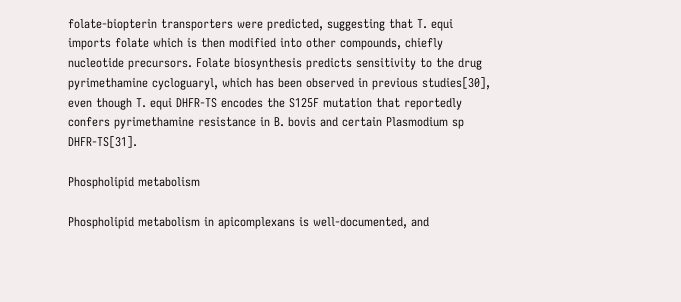folate-biopterin transporters were predicted, suggesting that T. equi imports folate which is then modified into other compounds, chiefly nucleotide precursors. Folate biosynthesis predicts sensitivity to the drug pyrimethamine cycloguaryl, which has been observed in previous studies[30], even though T. equi DHFR-TS encodes the S125F mutation that reportedly confers pyrimethamine resistance in B. bovis and certain Plasmodium sp DHFR-TS[31].

Phospholipid metabolism

Phospholipid metabolism in apicomplexans is well-documented, and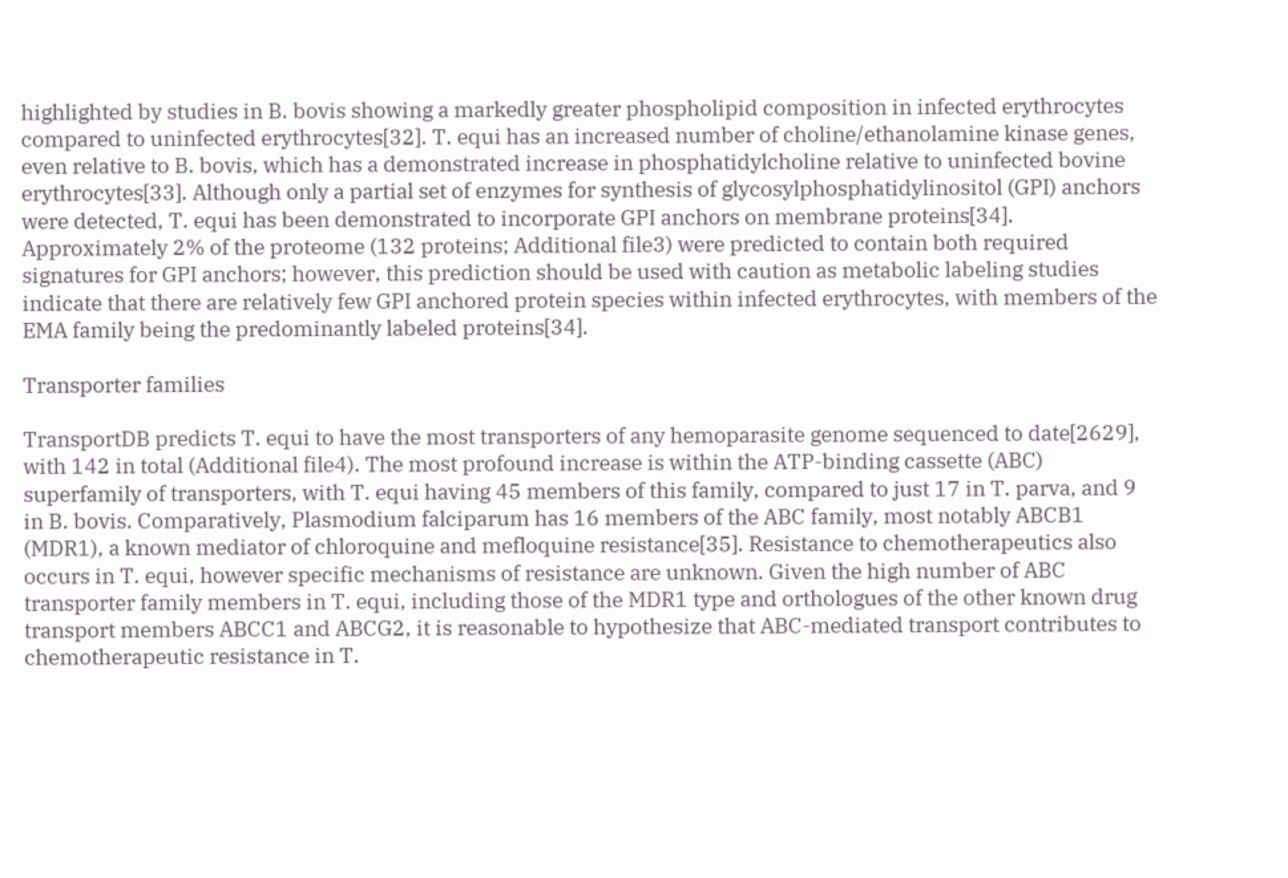highlighted by studies in B. bovis showing a markedly greater phospholipid composition in infected erythrocytes compared to uninfected erythrocytes[32]. T. equi has an increased number of choline/ethanolamine kinase genes, even relative to B. bovis, which has a demonstrated increase in phosphatidylcholine relative to uninfected bovine erythrocytes[33]. Although only a partial set of enzymes for synthesis of glycosylphosphatidylinositol (GPI) anchors were detected, T. equi has been demonstrated to incorporate GPI anchors on membrane proteins[34]. Approximately 2% of the proteome (132 proteins; Additional file3) were predicted to contain both required signatures for GPI anchors; however, this prediction should be used with caution as metabolic labeling studies indicate that there are relatively few GPI anchored protein species within infected erythrocytes, with members of the EMA family being the predominantly labeled proteins[34].

Transporter families

TransportDB predicts T. equi to have the most transporters of any hemoparasite genome sequenced to date[2629], with 142 in total (Additional file4). The most profound increase is within the ATP-binding cassette (ABC) superfamily of transporters, with T. equi having 45 members of this family, compared to just 17 in T. parva, and 9 in B. bovis. Comparatively, Plasmodium falciparum has 16 members of the ABC family, most notably ABCB1 (MDR1), a known mediator of chloroquine and mefloquine resistance[35]. Resistance to chemotherapeutics also occurs in T. equi, however specific mechanisms of resistance are unknown. Given the high number of ABC transporter family members in T. equi, including those of the MDR1 type and orthologues of the other known drug transport members ABCC1 and ABCG2, it is reasonable to hypothesize that ABC-mediated transport contributes to chemotherapeutic resistance in T.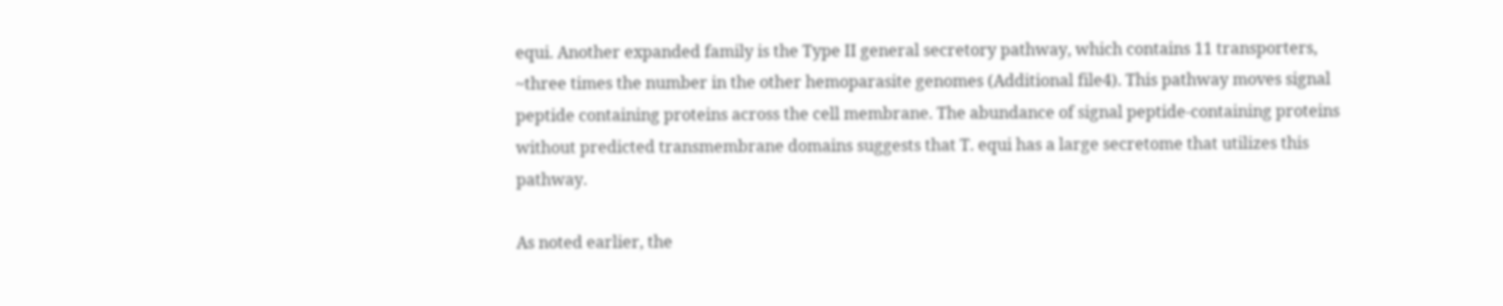equi. Another expanded family is the Type II general secretory pathway, which contains 11 transporters, ~three times the number in the other hemoparasite genomes (Additional file4). This pathway moves signal peptide containing proteins across the cell membrane. The abundance of signal peptide-containing proteins without predicted transmembrane domains suggests that T. equi has a large secretome that utilizes this pathway.

As noted earlier, the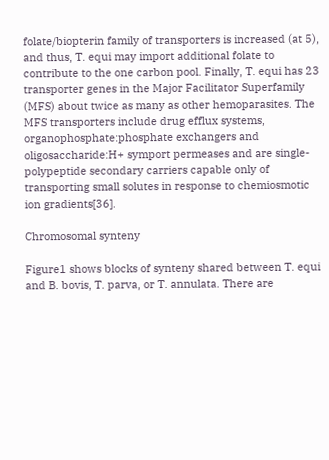folate/biopterin family of transporters is increased (at 5), and thus, T. equi may import additional folate to contribute to the one carbon pool. Finally, T. equi has 23 transporter genes in the Major Facilitator Superfamily (MFS) about twice as many as other hemoparasites. The MFS transporters include drug efflux systems, organophosphate:phosphate exchangers and oligosaccharide:H+ symport permeases and are single-polypeptide secondary carriers capable only of transporting small solutes in response to chemiosmotic ion gradients[36].

Chromosomal synteny

Figure1 shows blocks of synteny shared between T. equi and B. bovis, T. parva, or T. annulata. There are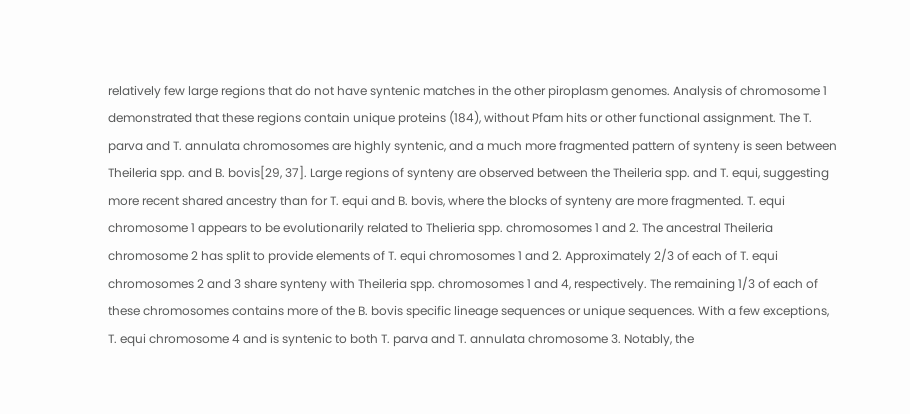relatively few large regions that do not have syntenic matches in the other piroplasm genomes. Analysis of chromosome 1 demonstrated that these regions contain unique proteins (184), without Pfam hits or other functional assignment. The T. parva and T. annulata chromosomes are highly syntenic, and a much more fragmented pattern of synteny is seen between Theileria spp. and B. bovis[29, 37]. Large regions of synteny are observed between the Theileria spp. and T. equi, suggesting more recent shared ancestry than for T. equi and B. bovis, where the blocks of synteny are more fragmented. T. equi chromosome 1 appears to be evolutionarily related to Thelieria spp. chromosomes 1 and 2. The ancestral Theileria chromosome 2 has split to provide elements of T. equi chromosomes 1 and 2. Approximately 2/3 of each of T. equi chromosomes 2 and 3 share synteny with Theileria spp. chromosomes 1 and 4, respectively. The remaining 1/3 of each of these chromosomes contains more of the B. bovis specific lineage sequences or unique sequences. With a few exceptions, T. equi chromosome 4 and is syntenic to both T. parva and T. annulata chromosome 3. Notably, the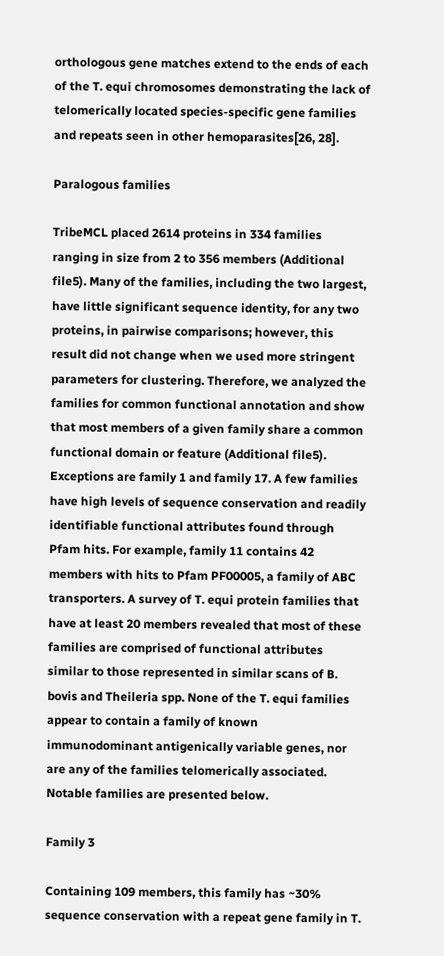orthologous gene matches extend to the ends of each of the T. equi chromosomes demonstrating the lack of telomerically located species-specific gene families and repeats seen in other hemoparasites[26, 28].

Paralogous families

TribeMCL placed 2614 proteins in 334 families ranging in size from 2 to 356 members (Additional file5). Many of the families, including the two largest, have little significant sequence identity, for any two proteins, in pairwise comparisons; however, this result did not change when we used more stringent parameters for clustering. Therefore, we analyzed the families for common functional annotation and show that most members of a given family share a common functional domain or feature (Additional file5). Exceptions are family 1 and family 17. A few families have high levels of sequence conservation and readily identifiable functional attributes found through Pfam hits. For example, family 11 contains 42 members with hits to Pfam PF00005, a family of ABC transporters. A survey of T. equi protein families that have at least 20 members revealed that most of these families are comprised of functional attributes similar to those represented in similar scans of B. bovis and Theileria spp. None of the T. equi families appear to contain a family of known immunodominant antigenically variable genes, nor are any of the families telomerically associated. Notable families are presented below.

Family 3

Containing 109 members, this family has ~30% sequence conservation with a repeat gene family in T.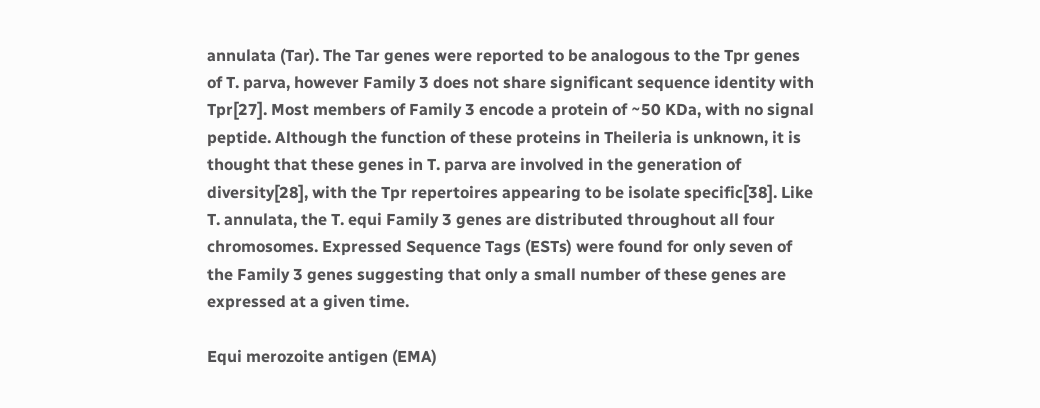annulata (Tar). The Tar genes were reported to be analogous to the Tpr genes of T. parva, however Family 3 does not share significant sequence identity with Tpr[27]. Most members of Family 3 encode a protein of ~50 KDa, with no signal peptide. Although the function of these proteins in Theileria is unknown, it is thought that these genes in T. parva are involved in the generation of diversity[28], with the Tpr repertoires appearing to be isolate specific[38]. Like T. annulata, the T. equi Family 3 genes are distributed throughout all four chromosomes. Expressed Sequence Tags (ESTs) were found for only seven of the Family 3 genes suggesting that only a small number of these genes are expressed at a given time.

Equi merozoite antigen (EMA)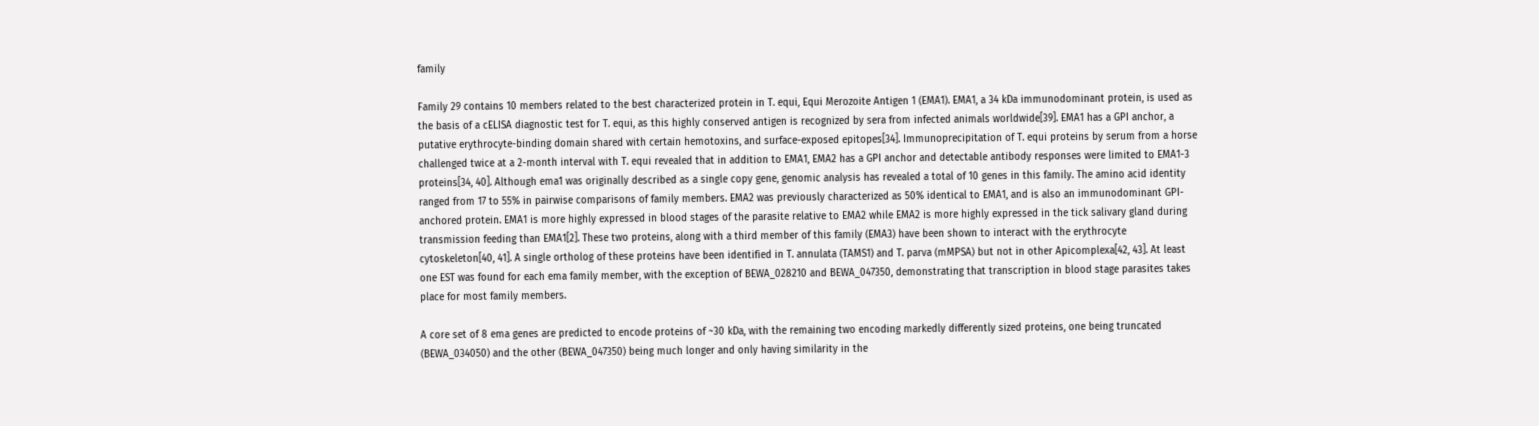family

Family 29 contains 10 members related to the best characterized protein in T. equi, Equi Merozoite Antigen 1 (EMA1). EMA1, a 34 kDa immunodominant protein, is used as the basis of a cELISA diagnostic test for T. equi, as this highly conserved antigen is recognized by sera from infected animals worldwide[39]. EMA1 has a GPI anchor, a putative erythrocyte-binding domain shared with certain hemotoxins, and surface-exposed epitopes[34]. Immunoprecipitation of T. equi proteins by serum from a horse challenged twice at a 2-month interval with T. equi revealed that in addition to EMA1, EMA2 has a GPI anchor and detectable antibody responses were limited to EMA1-3 proteins[34, 40]. Although ema1 was originally described as a single copy gene, genomic analysis has revealed a total of 10 genes in this family. The amino acid identity ranged from 17 to 55% in pairwise comparisons of family members. EMA2 was previously characterized as 50% identical to EMA1, and is also an immunodominant GPI-anchored protein. EMA1 is more highly expressed in blood stages of the parasite relative to EMA2 while EMA2 is more highly expressed in the tick salivary gland during transmission feeding than EMA1[2]. These two proteins, along with a third member of this family (EMA3) have been shown to interact with the erythrocyte cytoskeleton[40, 41]. A single ortholog of these proteins have been identified in T. annulata (TAMS1) and T. parva (mMPSA) but not in other Apicomplexa[42, 43]. At least one EST was found for each ema family member, with the exception of BEWA_028210 and BEWA_047350, demonstrating that transcription in blood stage parasites takes place for most family members.

A core set of 8 ema genes are predicted to encode proteins of ~30 kDa, with the remaining two encoding markedly differently sized proteins, one being truncated (BEWA_034050) and the other (BEWA_047350) being much longer and only having similarity in the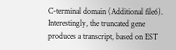C-terminal domain (Additional file6). Interestingly, the truncated gene produces a transcript, based on EST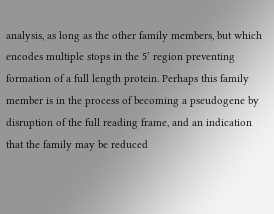analysis, as long as the other family members, but which encodes multiple stops in the 5’ region preventing formation of a full length protein. Perhaps this family member is in the process of becoming a pseudogene by disruption of the full reading frame, and an indication that the family may be reduced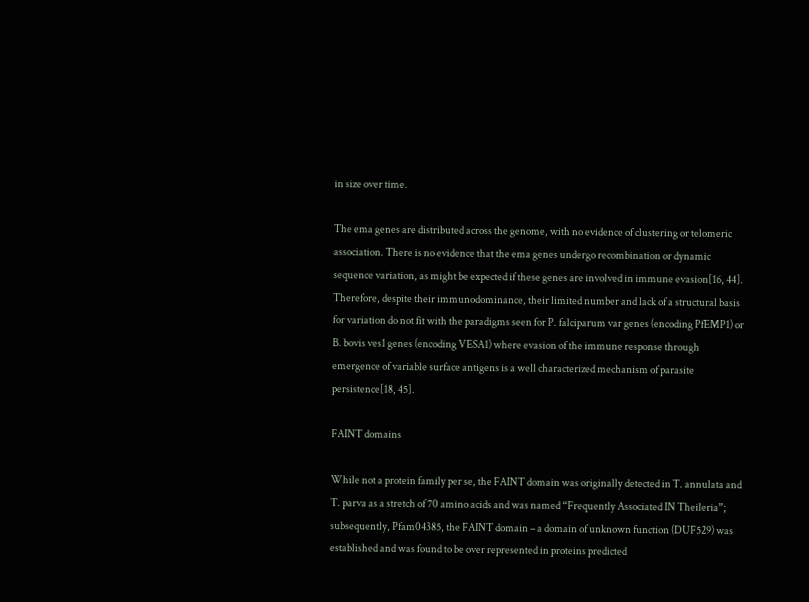in size over time.

The ema genes are distributed across the genome, with no evidence of clustering or telomeric association. There is no evidence that the ema genes undergo recombination or dynamic sequence variation, as might be expected if these genes are involved in immune evasion[16, 44]. Therefore, despite their immunodominance, their limited number and lack of a structural basis for variation do not fit with the paradigms seen for P. falciparum var genes (encoding PfEMP1) or B. bovis ves1 genes (encoding VESA1) where evasion of the immune response through emergence of variable surface antigens is a well characterized mechanism of parasite persistence[18, 45].

FAINT domains

While not a protein family per se, the FAINT domain was originally detected in T. annulata and T. parva as a stretch of 70 amino acids and was named “Frequently Associated IN Theileria”; subsequently, Pfam04385, the FAINT domain – a domain of unknown function (DUF529) was established and was found to be over represented in proteins predicted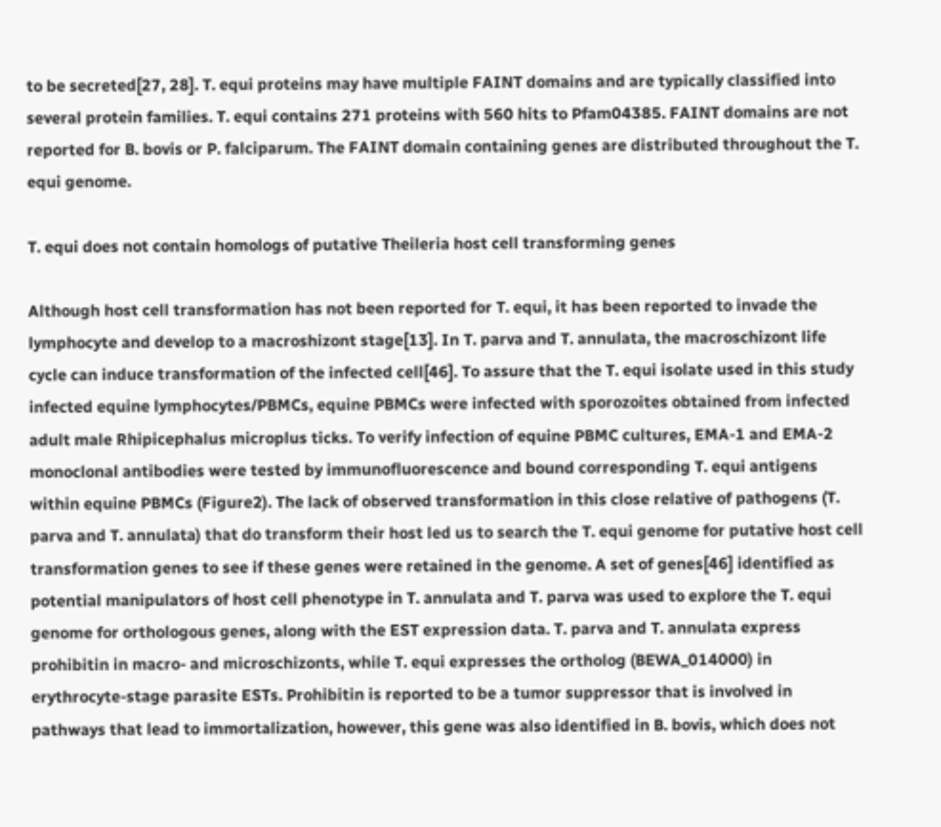to be secreted[27, 28]. T. equi proteins may have multiple FAINT domains and are typically classified into several protein families. T. equi contains 271 proteins with 560 hits to Pfam04385. FAINT domains are not reported for B. bovis or P. falciparum. The FAINT domain containing genes are distributed throughout the T. equi genome.

T. equi does not contain homologs of putative Theileria host cell transforming genes

Although host cell transformation has not been reported for T. equi, it has been reported to invade the lymphocyte and develop to a macroshizont stage[13]. In T. parva and T. annulata, the macroschizont life cycle can induce transformation of the infected cell[46]. To assure that the T. equi isolate used in this study infected equine lymphocytes/PBMCs, equine PBMCs were infected with sporozoites obtained from infected adult male Rhipicephalus microplus ticks. To verify infection of equine PBMC cultures, EMA-1 and EMA-2 monoclonal antibodies were tested by immunofluorescence and bound corresponding T. equi antigens within equine PBMCs (Figure2). The lack of observed transformation in this close relative of pathogens (T. parva and T. annulata) that do transform their host led us to search the T. equi genome for putative host cell transformation genes to see if these genes were retained in the genome. A set of genes[46] identified as potential manipulators of host cell phenotype in T. annulata and T. parva was used to explore the T. equi genome for orthologous genes, along with the EST expression data. T. parva and T. annulata express prohibitin in macro- and microschizonts, while T. equi expresses the ortholog (BEWA_014000) in erythrocyte-stage parasite ESTs. Prohibitin is reported to be a tumor suppressor that is involved in pathways that lead to immortalization, however, this gene was also identified in B. bovis, which does not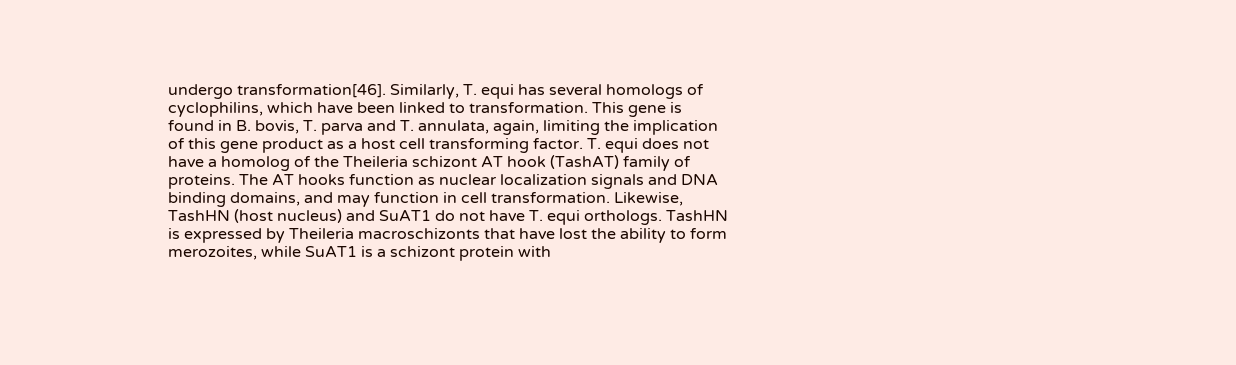undergo transformation[46]. Similarly, T. equi has several homologs of cyclophilins, which have been linked to transformation. This gene is found in B. bovis, T. parva and T. annulata, again, limiting the implication of this gene product as a host cell transforming factor. T. equi does not have a homolog of the Theileria schizont AT hook (TashAT) family of proteins. The AT hooks function as nuclear localization signals and DNA binding domains, and may function in cell transformation. Likewise, TashHN (host nucleus) and SuAT1 do not have T. equi orthologs. TashHN is expressed by Theileria macroschizonts that have lost the ability to form merozoites, while SuAT1 is a schizont protein with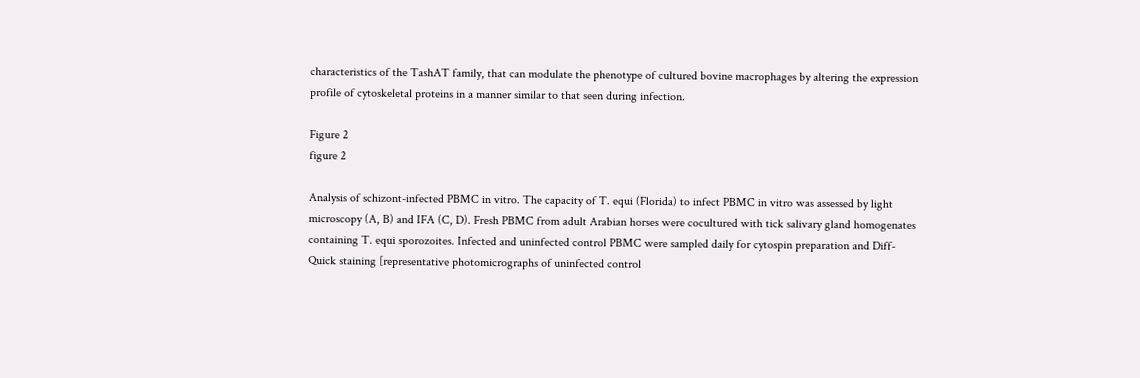characteristics of the TashAT family, that can modulate the phenotype of cultured bovine macrophages by altering the expression profile of cytoskeletal proteins in a manner similar to that seen during infection.

Figure 2
figure 2

Analysis of schizont-infected PBMC in vitro. The capacity of T. equi (Florida) to infect PBMC in vitro was assessed by light microscopy (A, B) and IFA (C, D). Fresh PBMC from adult Arabian horses were cocultured with tick salivary gland homogenates containing T. equi sporozoites. Infected and uninfected control PBMC were sampled daily for cytospin preparation and Diff-Quick staining [representative photomicrographs of uninfected control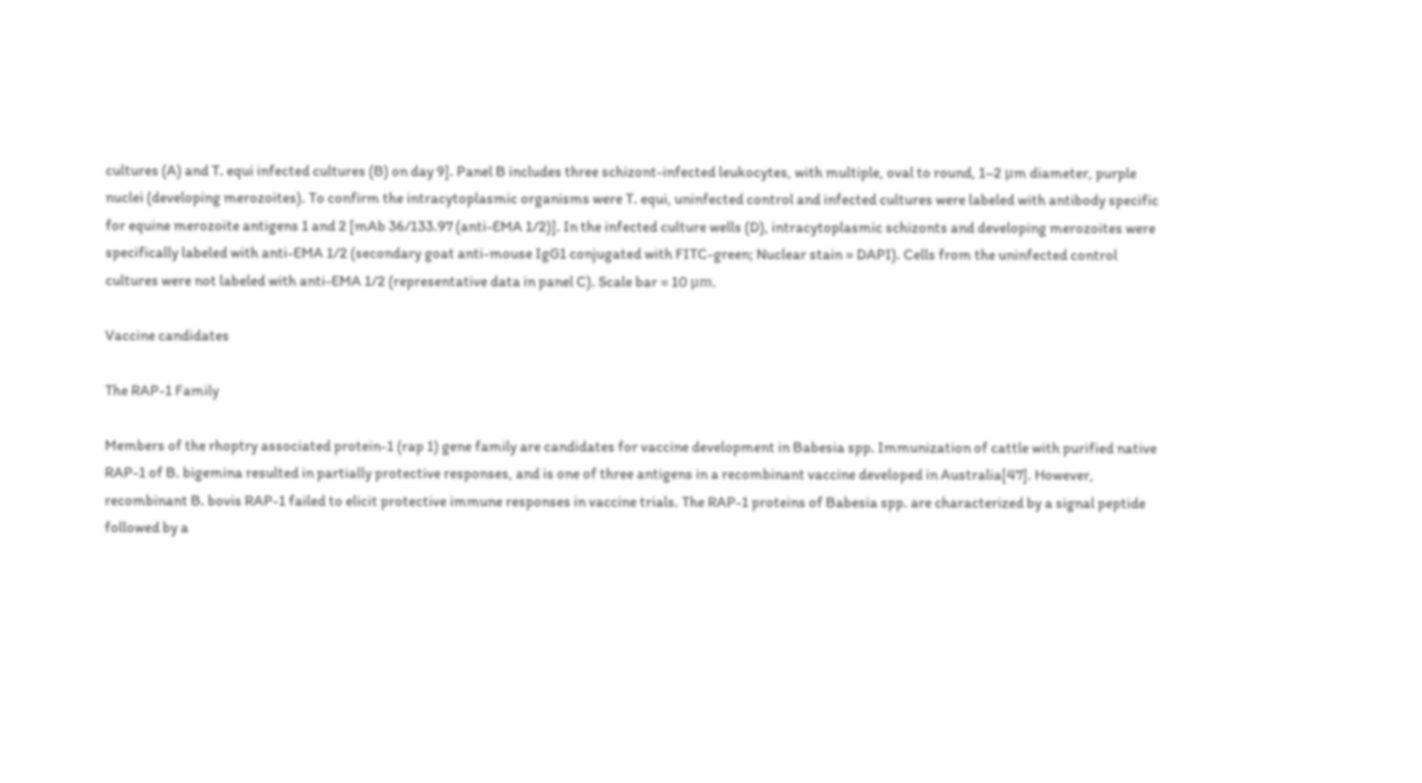cultures (A) and T. equi infected cultures (B) on day 9]. Panel B includes three schizont-infected leukocytes, with multiple, oval to round, 1–2 μm diameter, purple nuclei (developing merozoites). To confirm the intracytoplasmic organisms were T. equi, uninfected control and infected cultures were labeled with antibody specific for equine merozoite antigens 1 and 2 [mAb 36/133.97 (anti-EMA 1/2)]. In the infected culture wells (D), intracytoplasmic schizonts and developing merozoites were specifically labeled with anti-EMA 1/2 (secondary goat anti-mouse IgG1 conjugated with FITC-green; Nuclear stain = DAPI). Cells from the uninfected control cultures were not labeled with anti-EMA 1/2 (representative data in panel C). Scale bar = 10 μm.

Vaccine candidates

The RAP-1 Family

Members of the rhoptry associated protein-1 (rap 1) gene family are candidates for vaccine development in Babesia spp. Immunization of cattle with purified native RAP-1 of B. bigemina resulted in partially protective responses, and is one of three antigens in a recombinant vaccine developed in Australia[47]. However, recombinant B. bovis RAP-1 failed to elicit protective immune responses in vaccine trials. The RAP-1 proteins of Babesia spp. are characterized by a signal peptide followed by a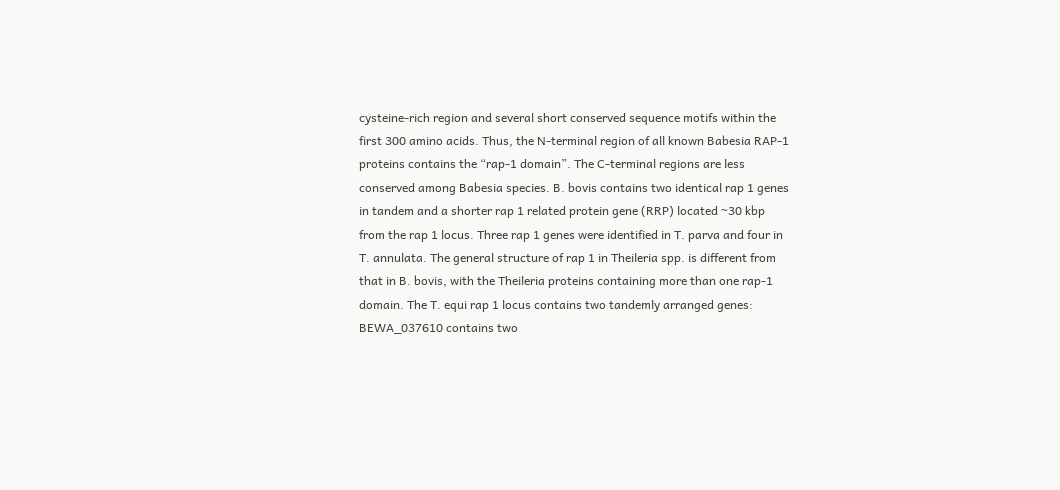cysteine-rich region and several short conserved sequence motifs within the first 300 amino acids. Thus, the N-terminal region of all known Babesia RAP-1 proteins contains the “rap-1 domain”. The C-terminal regions are less conserved among Babesia species. B. bovis contains two identical rap 1 genes in tandem and a shorter rap 1 related protein gene (RRP) located ~30 kbp from the rap 1 locus. Three rap 1 genes were identified in T. parva and four in T. annulata. The general structure of rap 1 in Theileria spp. is different from that in B. bovis, with the Theileria proteins containing more than one rap-1 domain. The T. equi rap 1 locus contains two tandemly arranged genes: BEWA_037610 contains two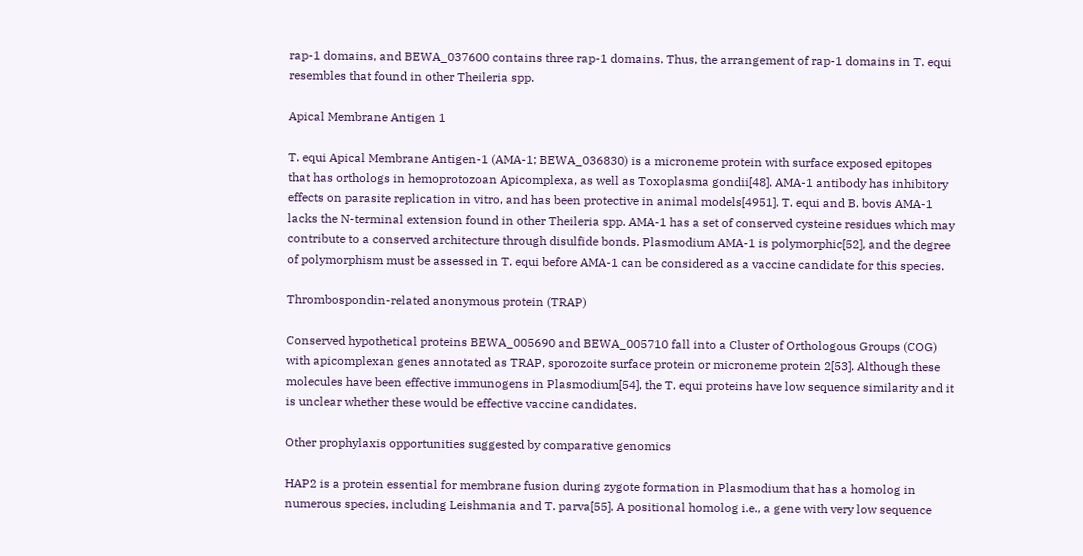rap-1 domains, and BEWA_037600 contains three rap-1 domains. Thus, the arrangement of rap-1 domains in T. equi resembles that found in other Theileria spp.

Apical Membrane Antigen 1

T. equi Apical Membrane Antigen-1 (AMA-1; BEWA_036830) is a microneme protein with surface exposed epitopes that has orthologs in hemoprotozoan Apicomplexa, as well as Toxoplasma gondii[48]. AMA-1 antibody has inhibitory effects on parasite replication in vitro, and has been protective in animal models[4951]. T. equi and B. bovis AMA-1 lacks the N-terminal extension found in other Theileria spp. AMA-1 has a set of conserved cysteine residues which may contribute to a conserved architecture through disulfide bonds. Plasmodium AMA-1 is polymorphic[52], and the degree of polymorphism must be assessed in T. equi before AMA-1 can be considered as a vaccine candidate for this species.

Thrombospondin-related anonymous protein (TRAP)

Conserved hypothetical proteins BEWA_005690 and BEWA_005710 fall into a Cluster of Orthologous Groups (COG) with apicomplexan genes annotated as TRAP, sporozoite surface protein or microneme protein 2[53]. Although these molecules have been effective immunogens in Plasmodium[54], the T. equi proteins have low sequence similarity and it is unclear whether these would be effective vaccine candidates.

Other prophylaxis opportunities suggested by comparative genomics

HAP2 is a protein essential for membrane fusion during zygote formation in Plasmodium that has a homolog in numerous species, including Leishmania and T. parva[55]. A positional homolog i.e., a gene with very low sequence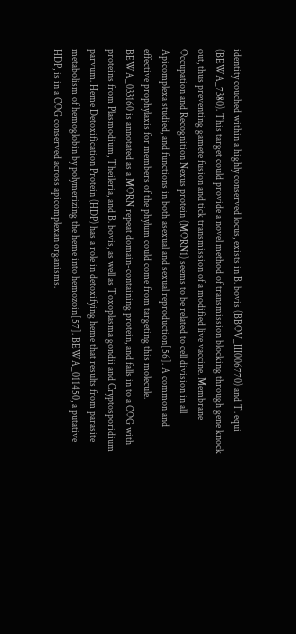identity couched within a highly conserved locus, exists in B. bovis (BBOV_III006770) and T. equi (BEWA_7380). This target could provide a novel method of transmission blocking through gene knock out, thus preventing gamete fusion and tick transmission of a modified live vaccine. Membrane Occupation and Recognition Nexus protein (MORN1) seems to be related to cell division in all Apicomplexa studied, and functions in both asexual and sexual reproduction[56]. A common and effective prophylaxis for members of the phylum could come from targeting this molecule. BEWA_033160 is annotated as a MORN repeat domain-containing protein, and falls in to a COG with proteins from Plasmodium, Theileria, and B. bovis, as well as Toxoplasma gondii and Cryptosporidium parvum. Heme Detoxification Protein (HDP) has a role in detoxifying heme that results from parasite metabolism of hemoglobin by polymerizing the heme into hemozoin[57]. BEWA_011450, a putative HDP, is in a COG conserved across apicomplexan organisms.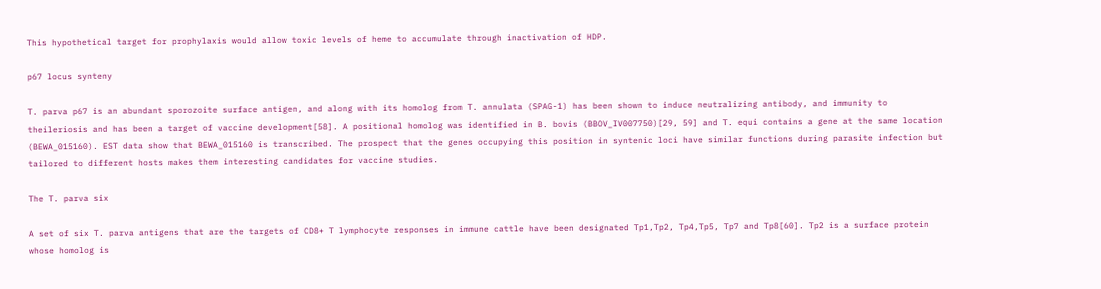This hypothetical target for prophylaxis would allow toxic levels of heme to accumulate through inactivation of HDP.

p67 locus synteny

T. parva p67 is an abundant sporozoite surface antigen, and along with its homolog from T. annulata (SPAG-1) has been shown to induce neutralizing antibody, and immunity to theileriosis and has been a target of vaccine development[58]. A positional homolog was identified in B. bovis (BBOV_IV007750)[29, 59] and T. equi contains a gene at the same location (BEWA_015160). EST data show that BEWA_015160 is transcribed. The prospect that the genes occupying this position in syntenic loci have similar functions during parasite infection but tailored to different hosts makes them interesting candidates for vaccine studies.

The T. parva six

A set of six T. parva antigens that are the targets of CD8+ T lymphocyte responses in immune cattle have been designated Tp1,Tp2, Tp4,Tp5, Tp7 and Tp8[60]. Tp2 is a surface protein whose homolog is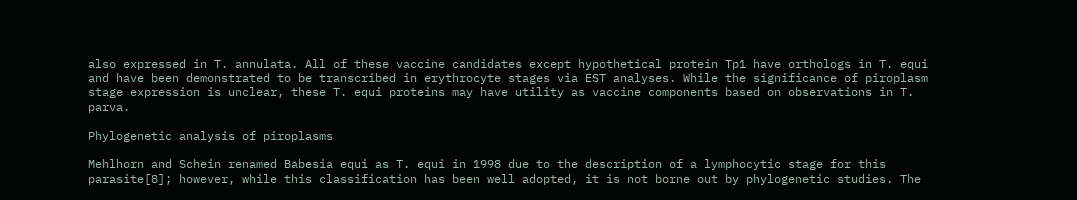also expressed in T. annulata. All of these vaccine candidates except hypothetical protein Tp1 have orthologs in T. equi and have been demonstrated to be transcribed in erythrocyte stages via EST analyses. While the significance of piroplasm stage expression is unclear, these T. equi proteins may have utility as vaccine components based on observations in T. parva.

Phylogenetic analysis of piroplasms

Mehlhorn and Schein renamed Babesia equi as T. equi in 1998 due to the description of a lymphocytic stage for this parasite[8]; however, while this classification has been well adopted, it is not borne out by phylogenetic studies. The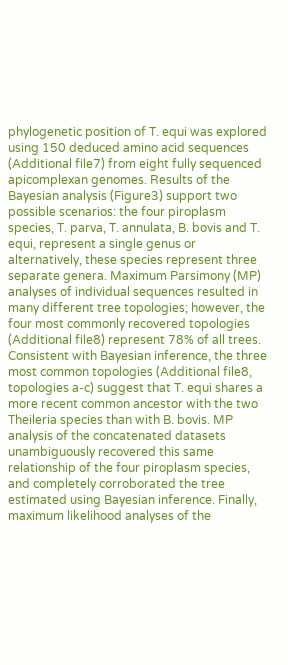phylogenetic position of T. equi was explored using 150 deduced amino acid sequences (Additional file7) from eight fully sequenced apicomplexan genomes. Results of the Bayesian analysis (Figure3) support two possible scenarios: the four piroplasm species, T. parva, T. annulata, B. bovis and T. equi, represent a single genus or alternatively, these species represent three separate genera. Maximum Parsimony (MP) analyses of individual sequences resulted in many different tree topologies; however, the four most commonly recovered topologies (Additional file8) represent 78% of all trees. Consistent with Bayesian inference, the three most common topologies (Additional file8, topologies a-c) suggest that T. equi shares a more recent common ancestor with the two Theileria species than with B. bovis. MP analysis of the concatenated datasets unambiguously recovered this same relationship of the four piroplasm species, and completely corroborated the tree estimated using Bayesian inference. Finally, maximum likelihood analyses of the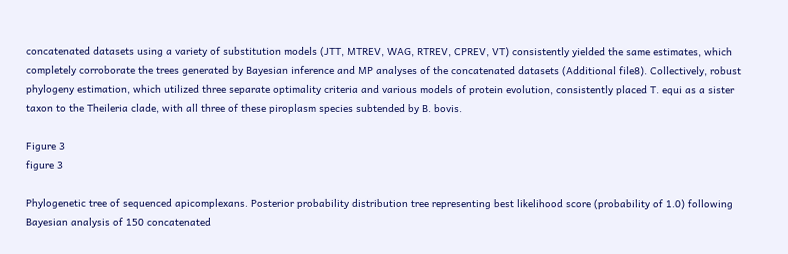concatenated datasets using a variety of substitution models (JTT, MTREV, WAG, RTREV, CPREV, VT) consistently yielded the same estimates, which completely corroborate the trees generated by Bayesian inference and MP analyses of the concatenated datasets (Additional file8). Collectively, robust phylogeny estimation, which utilized three separate optimality criteria and various models of protein evolution, consistently placed T. equi as a sister taxon to the Theileria clade, with all three of these piroplasm species subtended by B. bovis.

Figure 3
figure 3

Phylogenetic tree of sequenced apicomplexans. Posterior probability distribution tree representing best likelihood score (probability of 1.0) following Bayesian analysis of 150 concatenated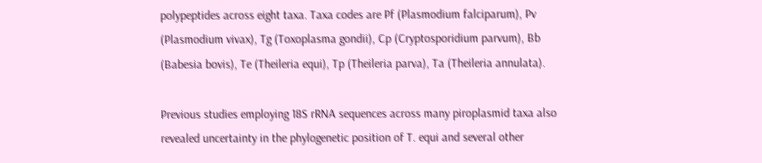polypeptides across eight taxa. Taxa codes are Pf (Plasmodium falciparum), Pv (Plasmodium vivax), Tg (Toxoplasma gondii), Cp (Cryptosporidium parvum), Bb (Babesia bovis), Te (Theileria equi), Tp (Theileria parva), Ta (Theileria annulata).

Previous studies employing 18S rRNA sequences across many piroplasmid taxa also revealed uncertainty in the phylogenetic position of T. equi and several other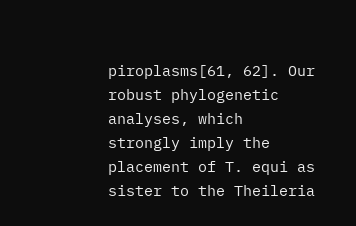piroplasms[61, 62]. Our robust phylogenetic analyses, which strongly imply the placement of T. equi as sister to the Theileria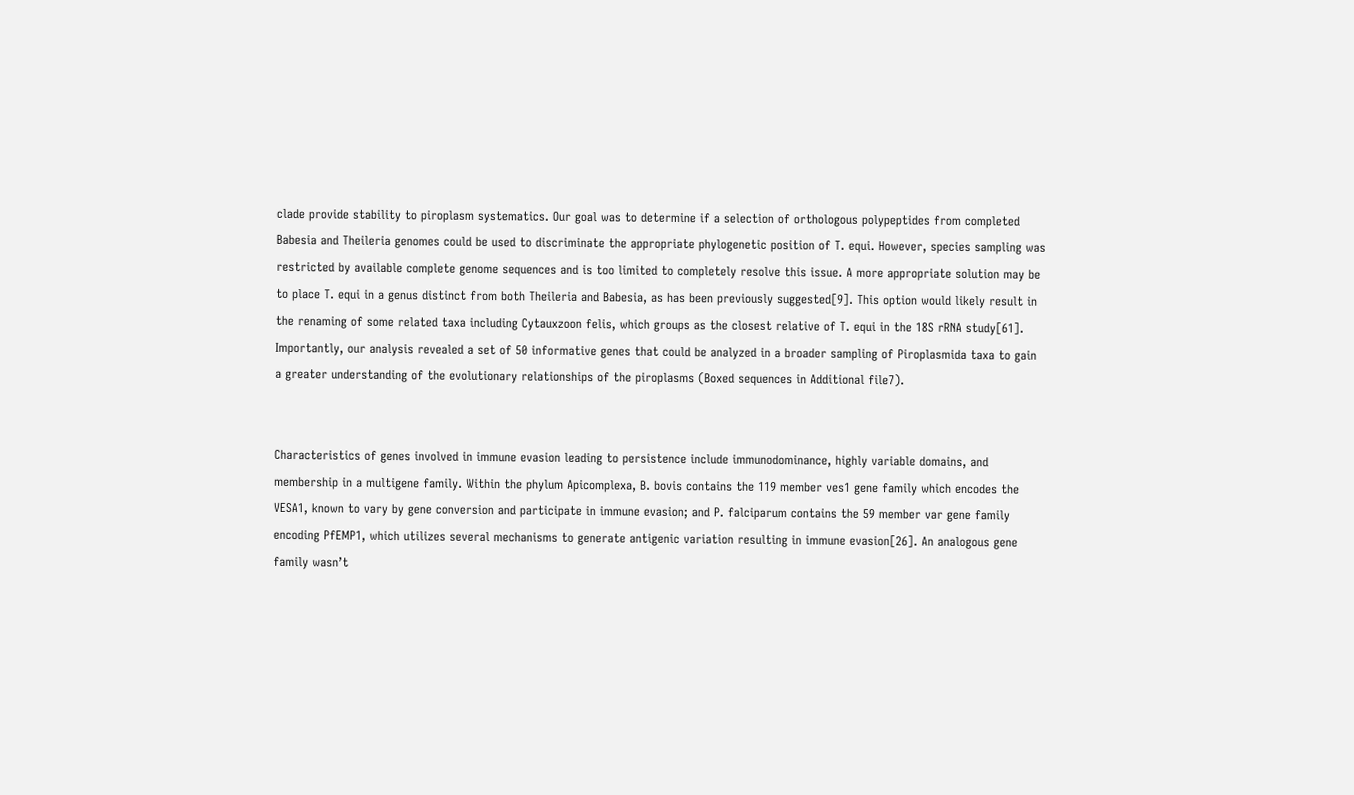clade provide stability to piroplasm systematics. Our goal was to determine if a selection of orthologous polypeptides from completed Babesia and Theileria genomes could be used to discriminate the appropriate phylogenetic position of T. equi. However, species sampling was restricted by available complete genome sequences and is too limited to completely resolve this issue. A more appropriate solution may be to place T. equi in a genus distinct from both Theileria and Babesia, as has been previously suggested[9]. This option would likely result in the renaming of some related taxa including Cytauxzoon felis, which groups as the closest relative of T. equi in the 18S rRNA study[61]. Importantly, our analysis revealed a set of 50 informative genes that could be analyzed in a broader sampling of Piroplasmida taxa to gain a greater understanding of the evolutionary relationships of the piroplasms (Boxed sequences in Additional file7).


Characteristics of genes involved in immune evasion leading to persistence include immunodominance, highly variable domains, and membership in a multigene family. Within the phylum Apicomplexa, B. bovis contains the 119 member ves1 gene family which encodes the VESA1, known to vary by gene conversion and participate in immune evasion; and P. falciparum contains the 59 member var gene family encoding PfEMP1, which utilizes several mechanisms to generate antigenic variation resulting in immune evasion[26]. An analogous gene family wasn’t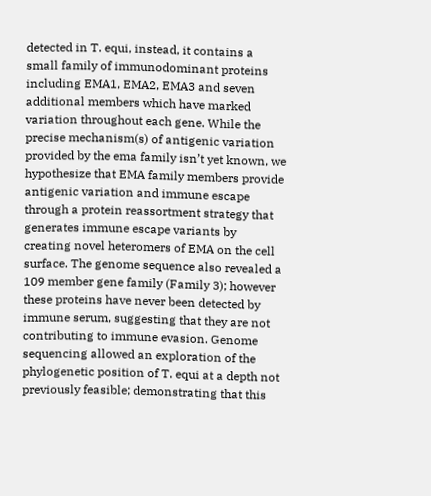detected in T. equi, instead, it contains a small family of immunodominant proteins including EMA1, EMA2, EMA3 and seven additional members which have marked variation throughout each gene. While the precise mechanism(s) of antigenic variation provided by the ema family isn’t yet known, we hypothesize that EMA family members provide antigenic variation and immune escape through a protein reassortment strategy that generates immune escape variants by creating novel heteromers of EMA on the cell surface. The genome sequence also revealed a 109 member gene family (Family 3); however these proteins have never been detected by immune serum, suggesting that they are not contributing to immune evasion. Genome sequencing allowed an exploration of the phylogenetic position of T. equi at a depth not previously feasible; demonstrating that this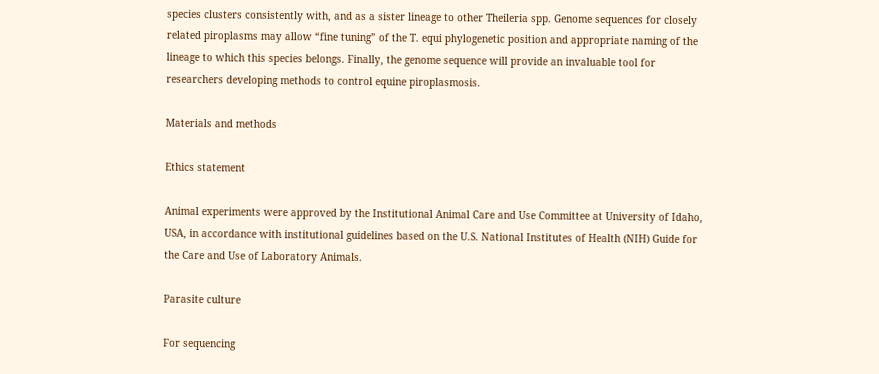species clusters consistently with, and as a sister lineage to other Theileria spp. Genome sequences for closely related piroplasms may allow “fine tuning” of the T. equi phylogenetic position and appropriate naming of the lineage to which this species belongs. Finally, the genome sequence will provide an invaluable tool for researchers developing methods to control equine piroplasmosis.

Materials and methods

Ethics statement

Animal experiments were approved by the Institutional Animal Care and Use Committee at University of Idaho, USA, in accordance with institutional guidelines based on the U.S. National Institutes of Health (NIH) Guide for the Care and Use of Laboratory Animals.

Parasite culture

For sequencing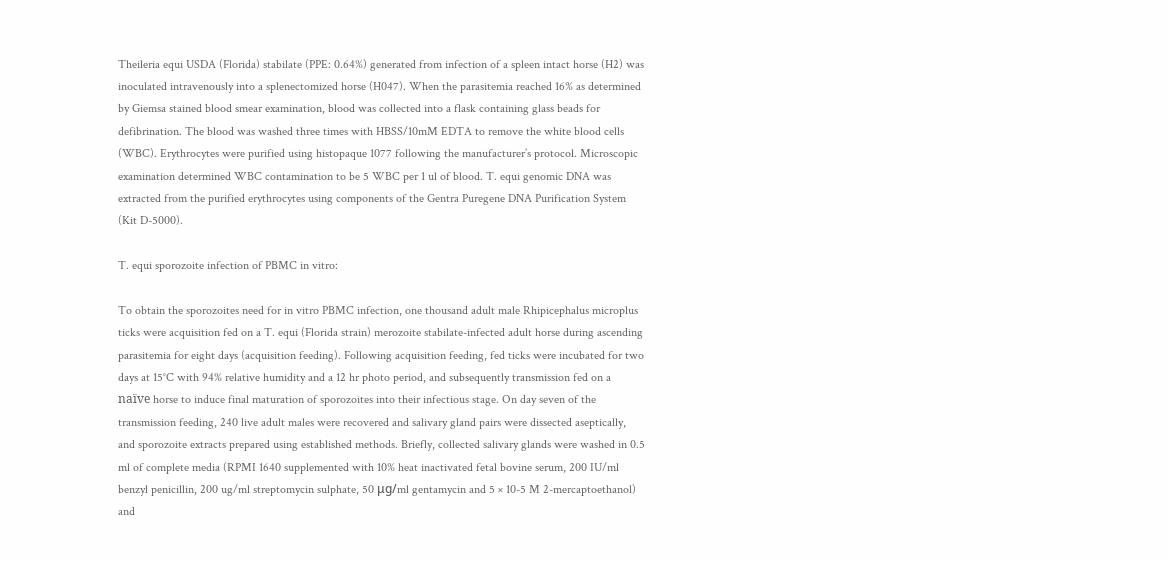Theileria equi USDA (Florida) stabilate (PPE: 0.64%) generated from infection of a spleen intact horse (H2) was inoculated intravenously into a splenectomized horse (H047). When the parasitemia reached 16% as determined by Giemsa stained blood smear examination, blood was collected into a flask containing glass beads for defibrination. The blood was washed three times with HBSS/10mM EDTA to remove the white blood cells (WBC). Erythrocytes were purified using histopaque 1077 following the manufacturer’s protocol. Microscopic examination determined WBC contamination to be 5 WBC per 1 ul of blood. T. equi genomic DNA was extracted from the purified erythrocytes using components of the Gentra Puregene DNA Purification System (Kit D-5000).

T. equi sporozoite infection of PBMC in vitro:

To obtain the sporozoites need for in vitro PBMC infection, one thousand adult male Rhipicephalus microplus ticks were acquisition fed on a T. equi (Florida strain) merozoite stabilate-infected adult horse during ascending parasitemia for eight days (acquisition feeding). Following acquisition feeding, fed ticks were incubated for two days at 15°C with 94% relative humidity and a 12 hr photo period, and subsequently transmission fed on a naïve horse to induce final maturation of sporozoites into their infectious stage. On day seven of the transmission feeding, 240 live adult males were recovered and salivary gland pairs were dissected aseptically, and sporozoite extracts prepared using established methods. Briefly, collected salivary glands were washed in 0.5 ml of complete media (RPMI 1640 supplemented with 10% heat inactivated fetal bovine serum, 200 IU/ml benzyl penicillin, 200 ug/ml streptomycin sulphate, 50 μg/ml gentamycin and 5 × 10-5 M 2-mercaptoethanol) and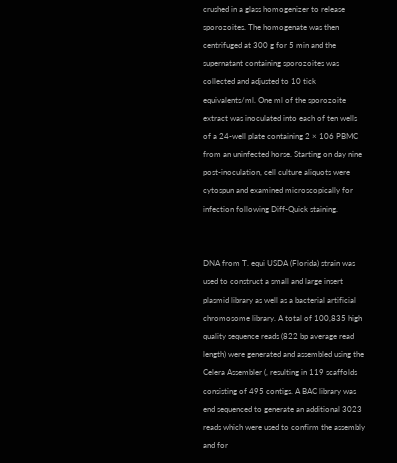crushed in a glass homogenizer to release sporozoites. The homogenate was then centrifuged at 300 g for 5 min and the supernatant containing sporozoites was collected and adjusted to 10 tick equivalents/ml. One ml of the sporozoite extract was inoculated into each of ten wells of a 24-well plate containing 2 × 106 PBMC from an uninfected horse. Starting on day nine post-inoculation, cell culture aliquots were cytospun and examined microscopically for infection following Diff-Quick staining.


DNA from T. equi USDA (Florida) strain was used to construct a small and large insert plasmid library as well as a bacterial artificial chromosome library. A total of 100,835 high quality sequence reads (822 bp average read length) were generated and assembled using the Celera Assembler (, resulting in 119 scaffolds consisting of 495 contigs. A BAC library was end sequenced to generate an additional 3023 reads which were used to confirm the assembly and for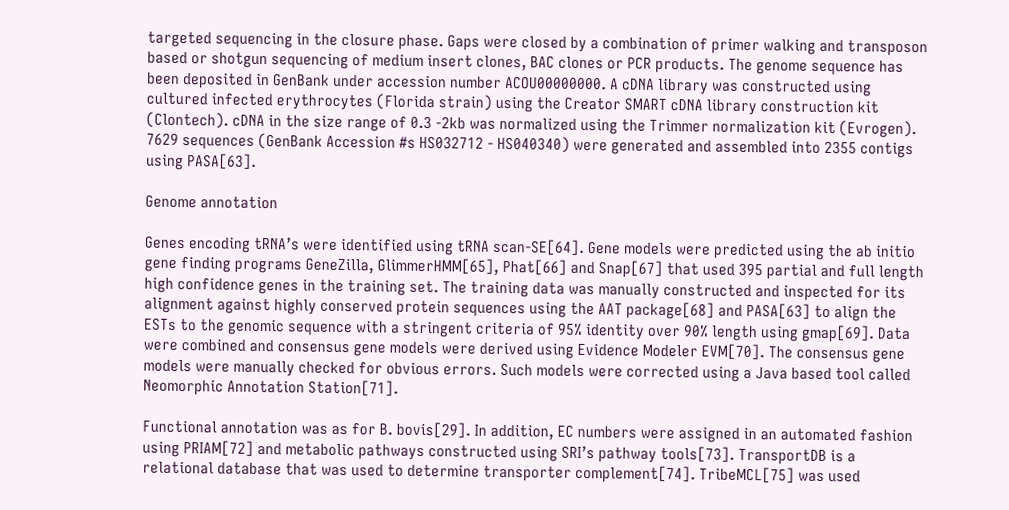targeted sequencing in the closure phase. Gaps were closed by a combination of primer walking and transposon based or shotgun sequencing of medium insert clones, BAC clones or PCR products. The genome sequence has been deposited in GenBank under accession number ACOU00000000. A cDNA library was constructed using cultured infected erythrocytes (Florida strain) using the Creator SMART cDNA library construction kit (Clontech). cDNA in the size range of 0.3 -2kb was normalized using the Trimmer normalization kit (Evrogen). 7629 sequences (GenBank Accession #s HS032712 - HS040340) were generated and assembled into 2355 contigs using PASA[63].

Genome annotation

Genes encoding tRNA’s were identified using tRNA scan-SE[64]. Gene models were predicted using the ab initio gene finding programs GeneZilla, GlimmerHMM[65], Phat[66] and Snap[67] that used 395 partial and full length high confidence genes in the training set. The training data was manually constructed and inspected for its alignment against highly conserved protein sequences using the AAT package[68] and PASA[63] to align the ESTs to the genomic sequence with a stringent criteria of 95% identity over 90% length using gmap[69]. Data were combined and consensus gene models were derived using Evidence Modeler EVM[70]. The consensus gene models were manually checked for obvious errors. Such models were corrected using a Java based tool called Neomorphic Annotation Station[71].

Functional annotation was as for B. bovis[29]. In addition, EC numbers were assigned in an automated fashion using PRIAM[72] and metabolic pathways constructed using SRI’s pathway tools[73]. TransportDB is a relational database that was used to determine transporter complement[74]. TribeMCL[75] was used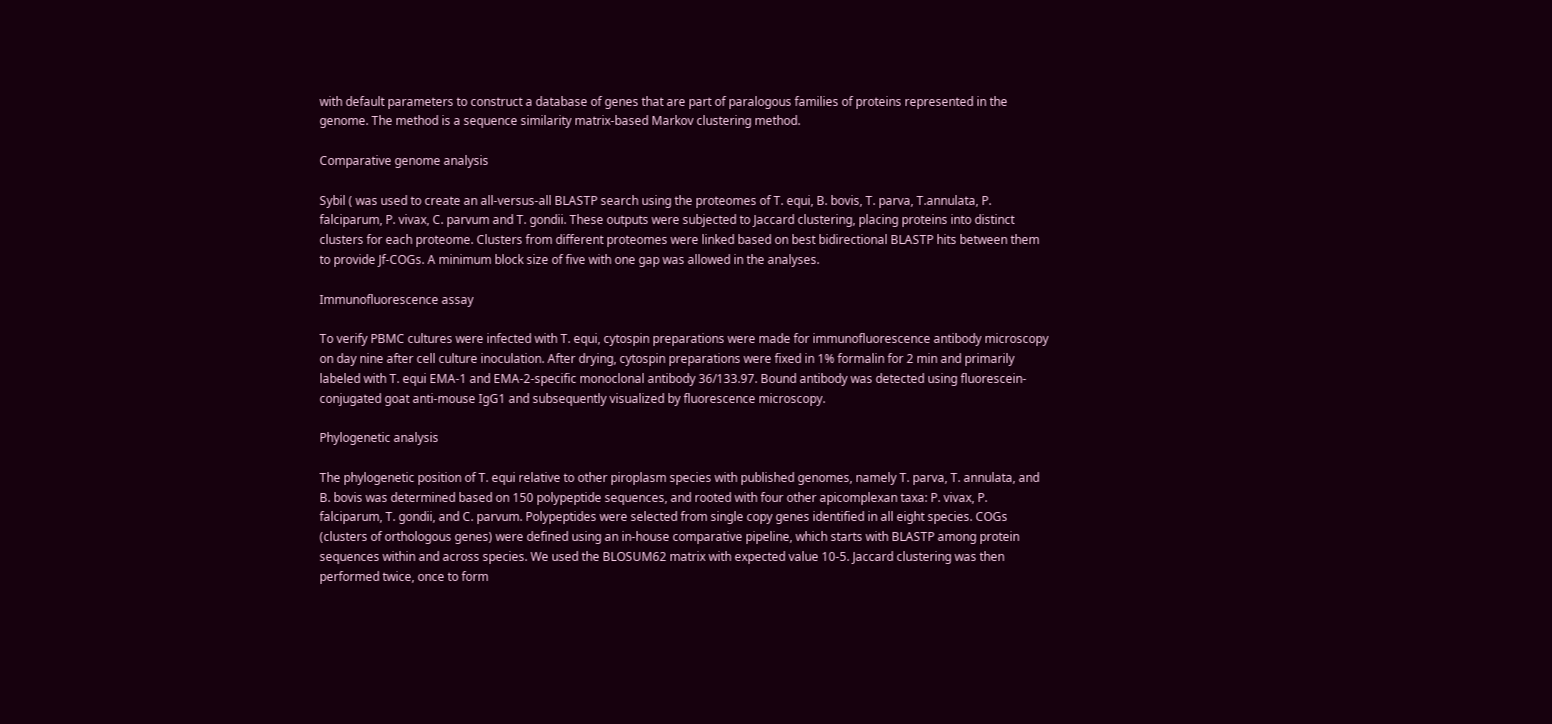with default parameters to construct a database of genes that are part of paralogous families of proteins represented in the genome. The method is a sequence similarity matrix-based Markov clustering method.

Comparative genome analysis

Sybil ( was used to create an all-versus-all BLASTP search using the proteomes of T. equi, B. bovis, T. parva, T.annulata, P. falciparum, P. vivax, C. parvum and T. gondii. These outputs were subjected to Jaccard clustering, placing proteins into distinct clusters for each proteome. Clusters from different proteomes were linked based on best bidirectional BLASTP hits between them to provide Jf-COGs. A minimum block size of five with one gap was allowed in the analyses.

Immunofluorescence assay

To verify PBMC cultures were infected with T. equi, cytospin preparations were made for immunofluorescence antibody microscopy on day nine after cell culture inoculation. After drying, cytospin preparations were fixed in 1% formalin for 2 min and primarily labeled with T. equi EMA-1 and EMA-2-specific monoclonal antibody 36/133.97. Bound antibody was detected using fluorescein-conjugated goat anti-mouse IgG1 and subsequently visualized by fluorescence microscopy.

Phylogenetic analysis

The phylogenetic position of T. equi relative to other piroplasm species with published genomes, namely T. parva, T. annulata, and B. bovis was determined based on 150 polypeptide sequences, and rooted with four other apicomplexan taxa: P. vivax, P. falciparum, T. gondii, and C. parvum. Polypeptides were selected from single copy genes identified in all eight species. COGs (clusters of orthologous genes) were defined using an in-house comparative pipeline, which starts with BLASTP among protein sequences within and across species. We used the BLOSUM62 matrix with expected value 10-5. Jaccard clustering was then performed twice, once to form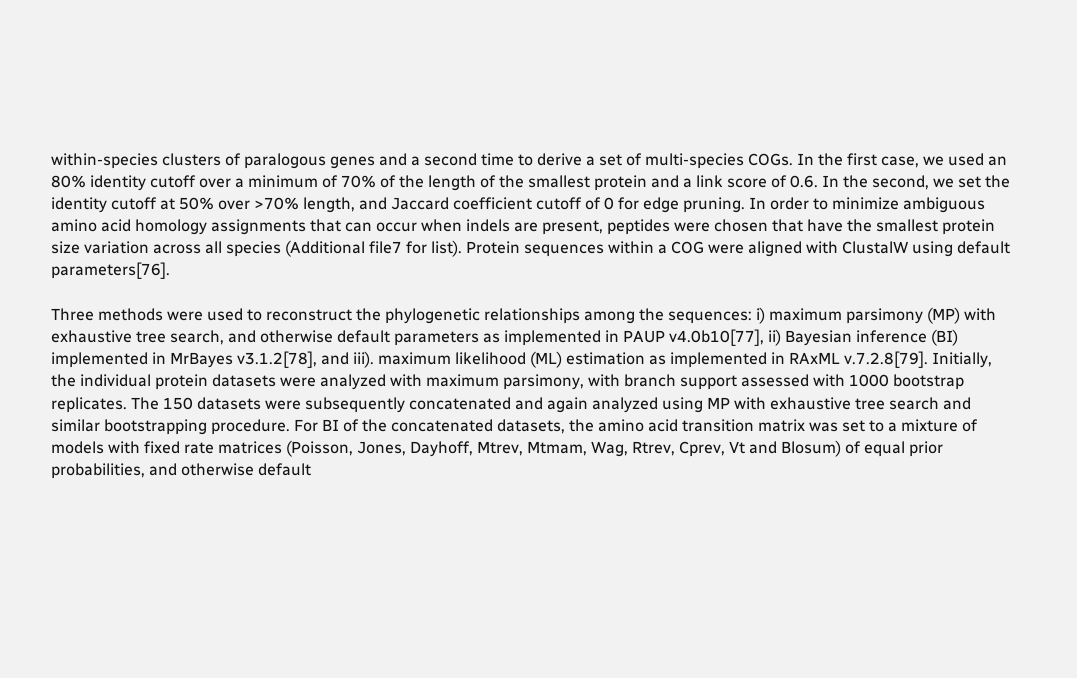within-species clusters of paralogous genes and a second time to derive a set of multi-species COGs. In the first case, we used an 80% identity cutoff over a minimum of 70% of the length of the smallest protein and a link score of 0.6. In the second, we set the identity cutoff at 50% over >70% length, and Jaccard coefficient cutoff of 0 for edge pruning. In order to minimize ambiguous amino acid homology assignments that can occur when indels are present, peptides were chosen that have the smallest protein size variation across all species (Additional file7 for list). Protein sequences within a COG were aligned with ClustalW using default parameters[76].

Three methods were used to reconstruct the phylogenetic relationships among the sequences: i) maximum parsimony (MP) with exhaustive tree search, and otherwise default parameters as implemented in PAUP v4.0b10[77], ii) Bayesian inference (BI) implemented in MrBayes v3.1.2[78], and iii). maximum likelihood (ML) estimation as implemented in RAxML v.7.2.8[79]. Initially, the individual protein datasets were analyzed with maximum parsimony, with branch support assessed with 1000 bootstrap replicates. The 150 datasets were subsequently concatenated and again analyzed using MP with exhaustive tree search and similar bootstrapping procedure. For BI of the concatenated datasets, the amino acid transition matrix was set to a mixture of models with fixed rate matrices (Poisson, Jones, Dayhoff, Mtrev, Mtmam, Wag, Rtrev, Cprev, Vt and Blosum) of equal prior probabilities, and otherwise default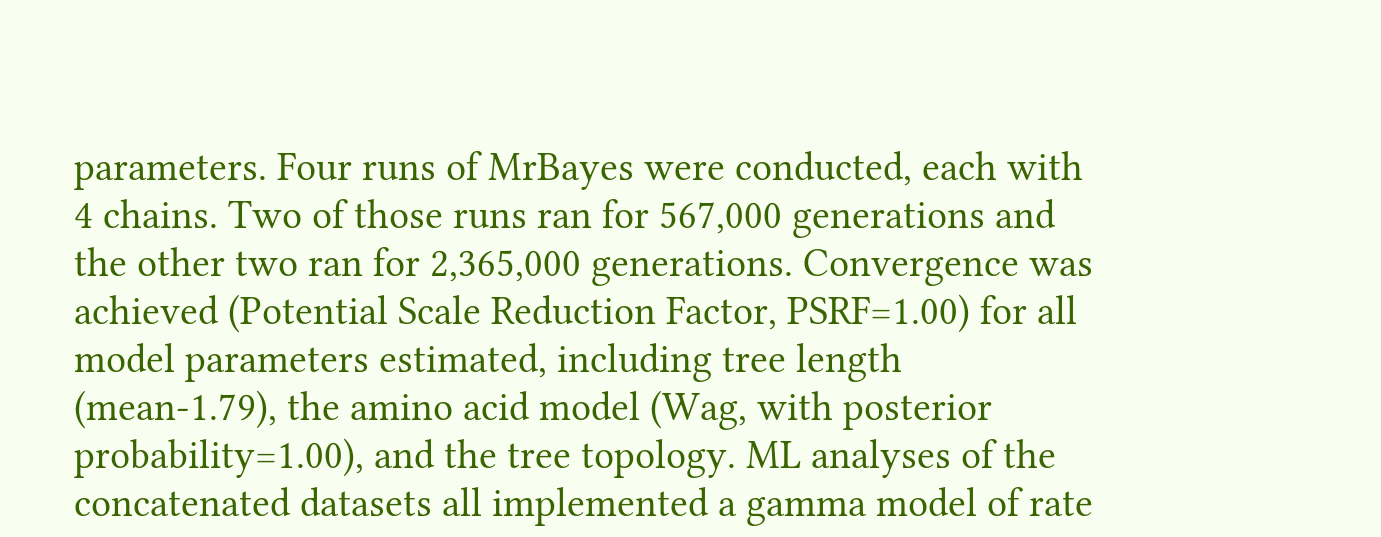parameters. Four runs of MrBayes were conducted, each with 4 chains. Two of those runs ran for 567,000 generations and the other two ran for 2,365,000 generations. Convergence was achieved (Potential Scale Reduction Factor, PSRF=1.00) for all model parameters estimated, including tree length (mean-1.79), the amino acid model (Wag, with posterior probability=1.00), and the tree topology. ML analyses of the concatenated datasets all implemented a gamma model of rate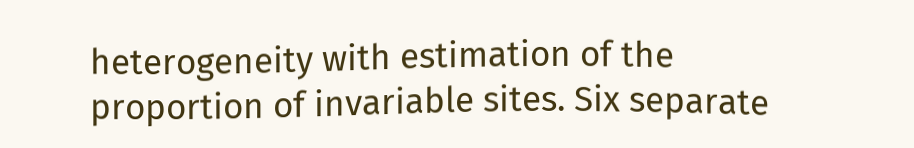heterogeneity with estimation of the proportion of invariable sites. Six separate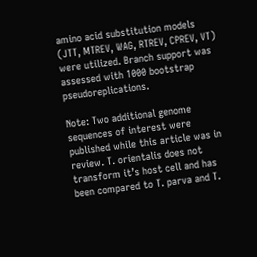amino acid substitution models (JTT, MTREV, WAG, RTREV, CPREV, VT) were utilized. Branch support was assessed with 1000 bootstrap pseudoreplications.

Note: Two additional genome sequences of interest were published while this article was in review. T. orientalis does not transform it’s host cell and has been compared to T. parva and T.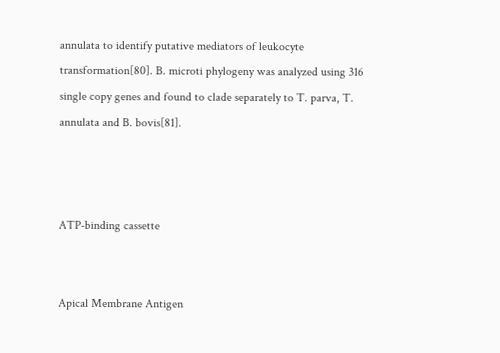annulata to identify putative mediators of leukocyte transformation[80]. B. microti phylogeny was analyzed using 316 single copy genes and found to clade separately to T. parva, T. annulata and B. bovis[81].



ATP-binding cassette


Apical Membrane Antigen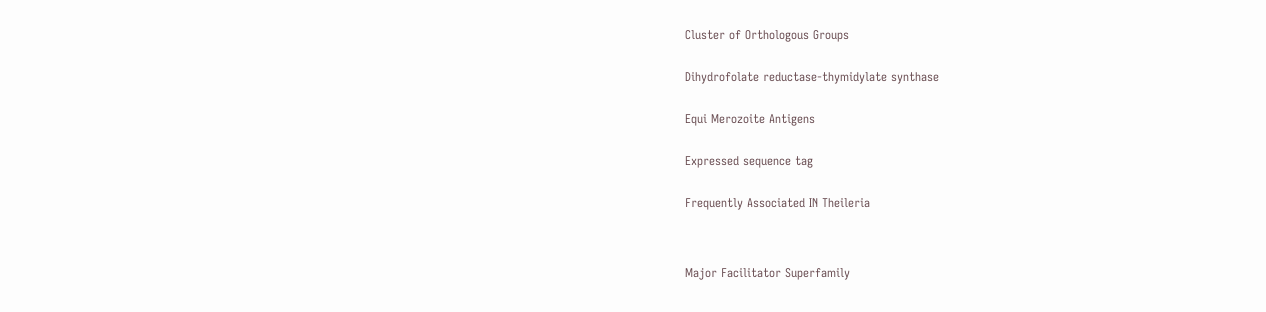Cluster of Orthologous Groups


Dihydrofolate reductase-thymidylate synthase


Equi Merozoite Antigens


Expressed sequence tag


Frequently Associated IN Theileria




Major Facilitator Superfamily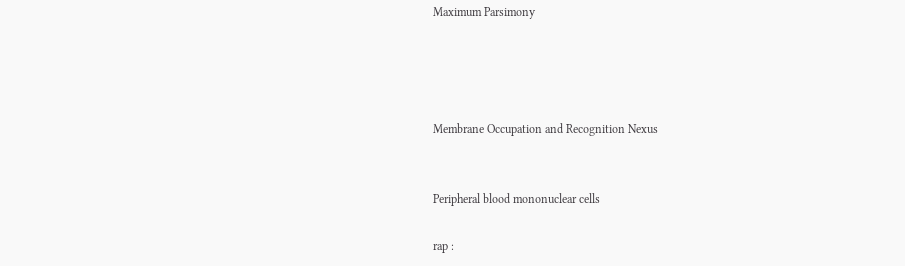Maximum Parsimony




Membrane Occupation and Recognition Nexus


Peripheral blood mononuclear cells

rap :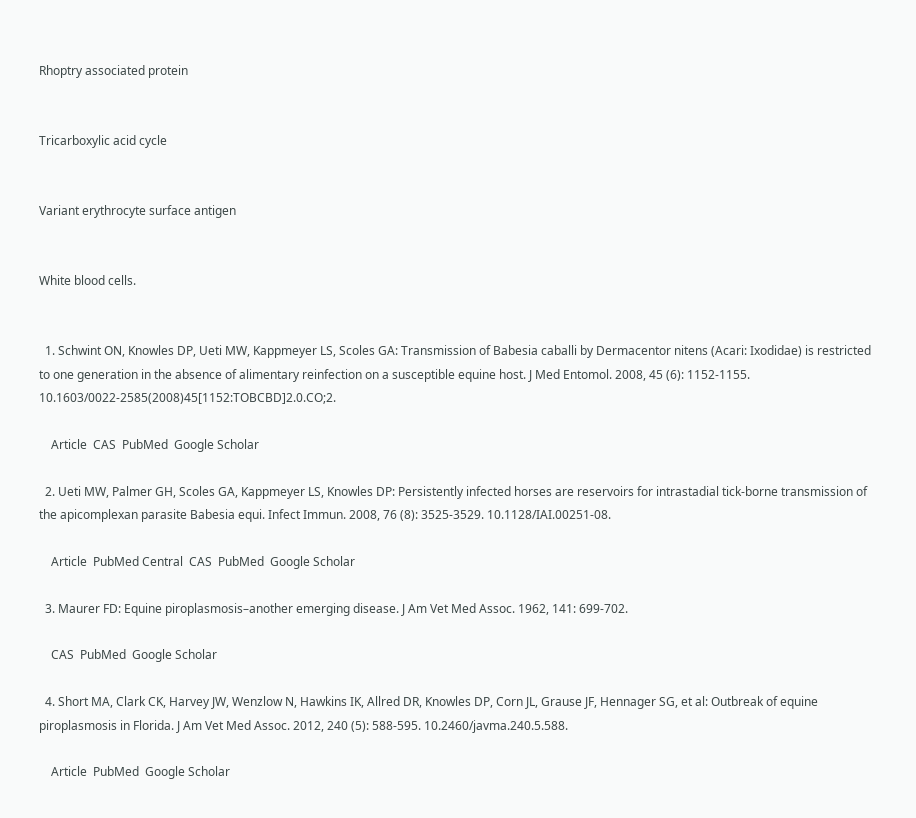Rhoptry associated protein


Tricarboxylic acid cycle


Variant erythrocyte surface antigen


White blood cells.


  1. Schwint ON, Knowles DP, Ueti MW, Kappmeyer LS, Scoles GA: Transmission of Babesia caballi by Dermacentor nitens (Acari: Ixodidae) is restricted to one generation in the absence of alimentary reinfection on a susceptible equine host. J Med Entomol. 2008, 45 (6): 1152-1155. 10.1603/0022-2585(2008)45[1152:TOBCBD]2.0.CO;2.

    Article  CAS  PubMed  Google Scholar

  2. Ueti MW, Palmer GH, Scoles GA, Kappmeyer LS, Knowles DP: Persistently infected horses are reservoirs for intrastadial tick-borne transmission of the apicomplexan parasite Babesia equi. Infect Immun. 2008, 76 (8): 3525-3529. 10.1128/IAI.00251-08.

    Article  PubMed Central  CAS  PubMed  Google Scholar

  3. Maurer FD: Equine piroplasmosis–another emerging disease. J Am Vet Med Assoc. 1962, 141: 699-702.

    CAS  PubMed  Google Scholar

  4. Short MA, Clark CK, Harvey JW, Wenzlow N, Hawkins IK, Allred DR, Knowles DP, Corn JL, Grause JF, Hennager SG, et al: Outbreak of equine piroplasmosis in Florida. J Am Vet Med Assoc. 2012, 240 (5): 588-595. 10.2460/javma.240.5.588.

    Article  PubMed  Google Scholar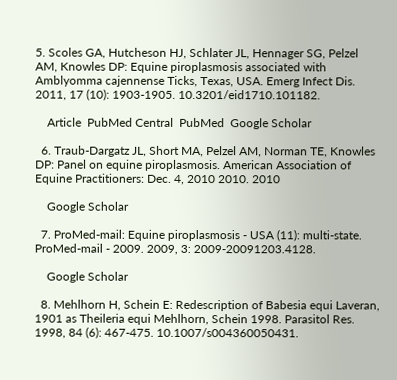5. Scoles GA, Hutcheson HJ, Schlater JL, Hennager SG, Pelzel AM, Knowles DP: Equine piroplasmosis associated with Amblyomma cajennense Ticks, Texas, USA. Emerg Infect Dis. 2011, 17 (10): 1903-1905. 10.3201/eid1710.101182.

    Article  PubMed Central  PubMed  Google Scholar

  6. Traub-Dargatz JL, Short MA, Pelzel AM, Norman TE, Knowles DP: Panel on equine piroplasmosis. American Association of Equine Practitioners: Dec. 4, 2010 2010. 2010

    Google Scholar

  7. ProMed-mail: Equine piroplasmosis - USA (11): multi-state. ProMed-mail - 2009. 2009, 3: 2009-20091203.4128.

    Google Scholar

  8. Mehlhorn H, Schein E: Redescription of Babesia equi Laveran, 1901 as Theileria equi Mehlhorn, Schein 1998. Parasitol Res. 1998, 84 (6): 467-475. 10.1007/s004360050431.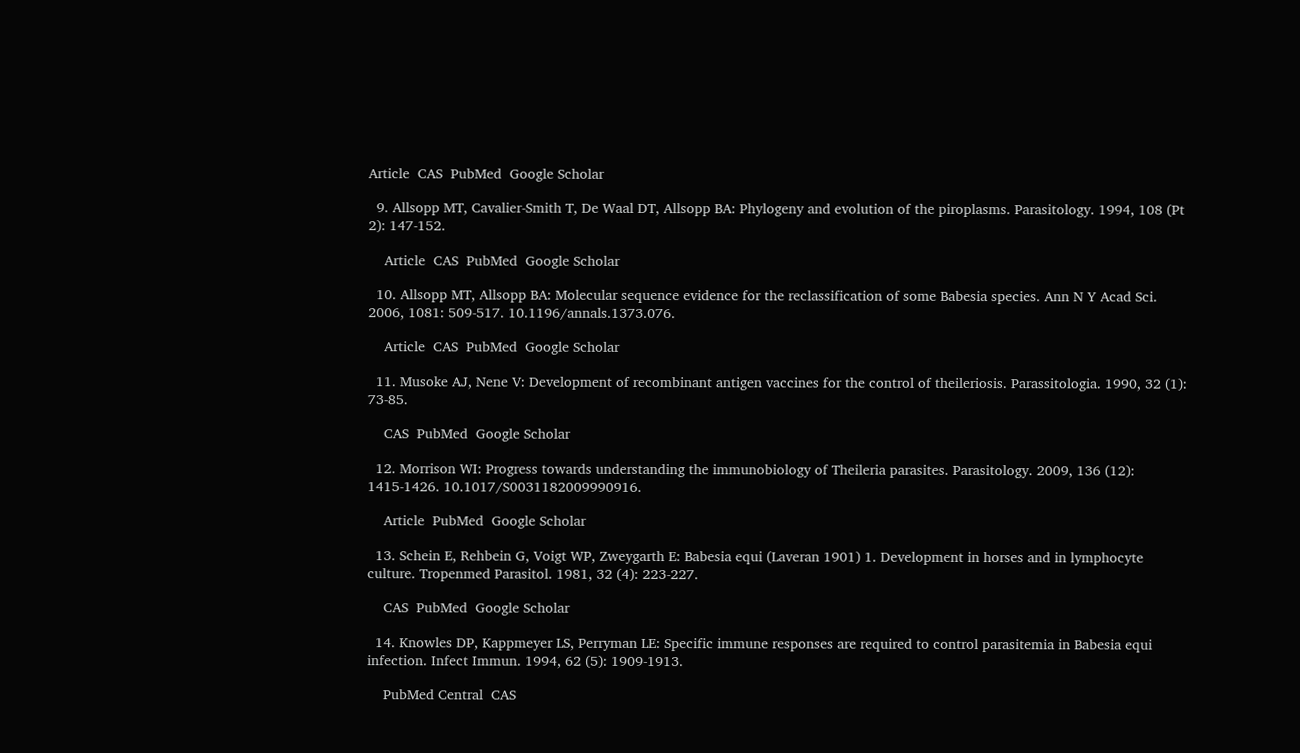Article  CAS  PubMed  Google Scholar

  9. Allsopp MT, Cavalier-Smith T, De Waal DT, Allsopp BA: Phylogeny and evolution of the piroplasms. Parasitology. 1994, 108 (Pt 2): 147-152.

    Article  CAS  PubMed  Google Scholar

  10. Allsopp MT, Allsopp BA: Molecular sequence evidence for the reclassification of some Babesia species. Ann N Y Acad Sci. 2006, 1081: 509-517. 10.1196/annals.1373.076.

    Article  CAS  PubMed  Google Scholar

  11. Musoke AJ, Nene V: Development of recombinant antigen vaccines for the control of theileriosis. Parassitologia. 1990, 32 (1): 73-85.

    CAS  PubMed  Google Scholar

  12. Morrison WI: Progress towards understanding the immunobiology of Theileria parasites. Parasitology. 2009, 136 (12): 1415-1426. 10.1017/S0031182009990916.

    Article  PubMed  Google Scholar

  13. Schein E, Rehbein G, Voigt WP, Zweygarth E: Babesia equi (Laveran 1901) 1. Development in horses and in lymphocyte culture. Tropenmed Parasitol. 1981, 32 (4): 223-227.

    CAS  PubMed  Google Scholar

  14. Knowles DP, Kappmeyer LS, Perryman LE: Specific immune responses are required to control parasitemia in Babesia equi infection. Infect Immun. 1994, 62 (5): 1909-1913.

    PubMed Central  CAS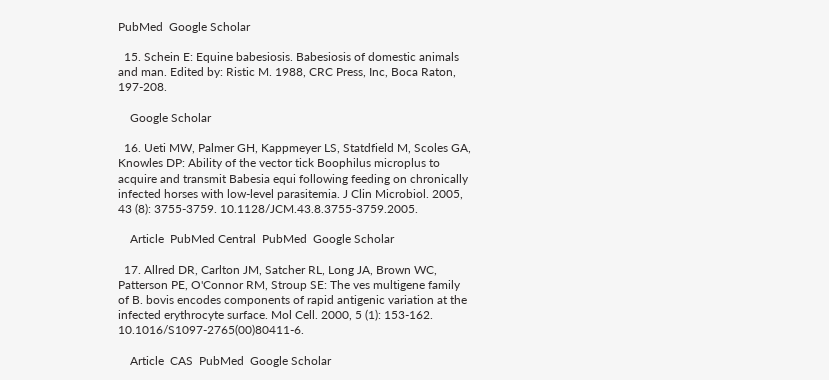PubMed  Google Scholar

  15. Schein E: Equine babesiosis. Babesiosis of domestic animals and man. Edited by: Ristic M. 1988, CRC Press, Inc, Boca Raton, 197-208.

    Google Scholar

  16. Ueti MW, Palmer GH, Kappmeyer LS, Statdfield M, Scoles GA, Knowles DP: Ability of the vector tick Boophilus microplus to acquire and transmit Babesia equi following feeding on chronically infected horses with low-level parasitemia. J Clin Microbiol. 2005, 43 (8): 3755-3759. 10.1128/JCM.43.8.3755-3759.2005.

    Article  PubMed Central  PubMed  Google Scholar

  17. Allred DR, Carlton JM, Satcher RL, Long JA, Brown WC, Patterson PE, O'Connor RM, Stroup SE: The ves multigene family of B. bovis encodes components of rapid antigenic variation at the infected erythrocyte surface. Mol Cell. 2000, 5 (1): 153-162. 10.1016/S1097-2765(00)80411-6.

    Article  CAS  PubMed  Google Scholar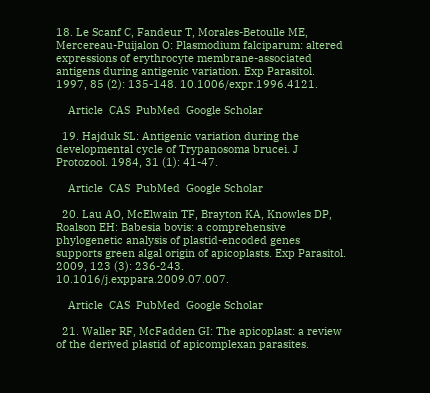18. Le Scanf C, Fandeur T, Morales-Betoulle ME, Mercereau-Puijalon O: Plasmodium falciparum: altered expressions of erythrocyte membrane-associated antigens during antigenic variation. Exp Parasitol. 1997, 85 (2): 135-148. 10.1006/expr.1996.4121.

    Article  CAS  PubMed  Google Scholar

  19. Hajduk SL: Antigenic variation during the developmental cycle of Trypanosoma brucei. J Protozool. 1984, 31 (1): 41-47.

    Article  CAS  PubMed  Google Scholar

  20. Lau AO, McElwain TF, Brayton KA, Knowles DP, Roalson EH: Babesia bovis: a comprehensive phylogenetic analysis of plastid-encoded genes supports green algal origin of apicoplasts. Exp Parasitol. 2009, 123 (3): 236-243. 10.1016/j.exppara.2009.07.007.

    Article  CAS  PubMed  Google Scholar

  21. Waller RF, McFadden GI: The apicoplast: a review of the derived plastid of apicomplexan parasites.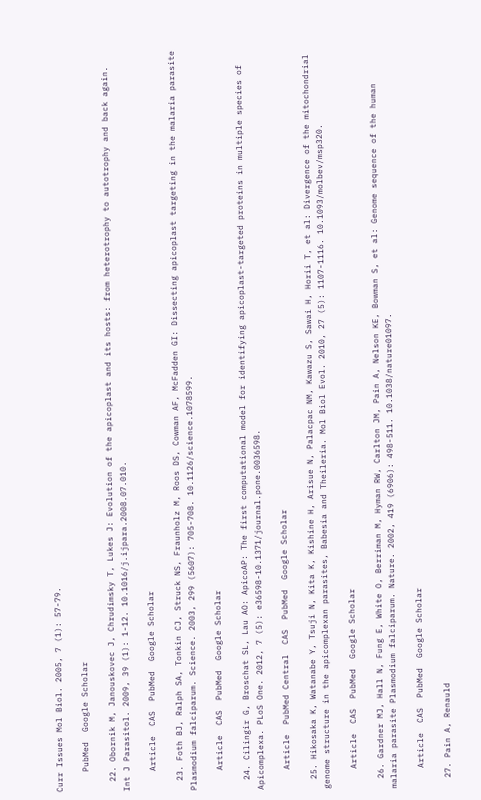Curr Issues Mol Biol. 2005, 7 (1): 57-79.

    PubMed  Google Scholar

  22. Obornik M, Janouskovec J, Chrudimsky T, Lukes J: Evolution of the apicoplast and its hosts: from heterotrophy to autotrophy and back again. Int J Parasitol. 2009, 39 (1): 1-12. 10.1016/j.ijpara.2008.07.010.

    Article  CAS  PubMed  Google Scholar

  23. Foth BJ, Ralph SA, Tonkin CJ, Struck NS, Fraunholz M, Roos DS, Cowman AF, McFadden GI: Dissecting apicoplast targeting in the malaria parasite Plasmodium falciparum. Science. 2003, 299 (5607): 705-708. 10.1126/science.1078599.

    Article  CAS  PubMed  Google Scholar

  24. Cilingir G, Broschat SL, Lau AO: ApicoAP: The first computational model for identifying apicoplast-targeted proteins in multiple species of Apicomplexa. PLoS One. 2012, 7 (5): e36598-10.1371/journal.pone.0036598.

    Article  PubMed Central  CAS  PubMed  Google Scholar

  25. Hikosaka K, Watanabe Y, Tsuji N, Kita K, Kishine H, Arisue N, Palacpac NM, Kawazu S, Sawai H, Horii T, et al: Divergence of the mitochondrial genome structure in the apicomplexan parasites, Babesia and Theileria. Mol Biol Evol. 2010, 27 (5): 1107-1116. 10.1093/molbev/msp320.

    Article  CAS  PubMed  Google Scholar

  26. Gardner MJ, Hall N, Fung E, White O, Berriman M, Hyman RW, Carlton JM, Pain A, Nelson KE, Bowman S, et al: Genome sequence of the human malaria parasite Plasmodium falciparum. Nature. 2002, 419 (6906): 498-511. 10.1038/nature01097.

    Article  CAS  PubMed  Google Scholar

  27. Pain A, Renauld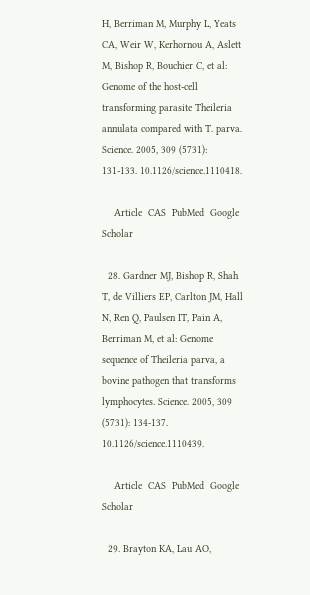H, Berriman M, Murphy L, Yeats CA, Weir W, Kerhornou A, Aslett M, Bishop R, Bouchier C, et al: Genome of the host-cell transforming parasite Theileria annulata compared with T. parva. Science. 2005, 309 (5731): 131-133. 10.1126/science.1110418.

    Article  CAS  PubMed  Google Scholar

  28. Gardner MJ, Bishop R, Shah T, de Villiers EP, Carlton JM, Hall N, Ren Q, Paulsen IT, Pain A, Berriman M, et al: Genome sequence of Theileria parva, a bovine pathogen that transforms lymphocytes. Science. 2005, 309 (5731): 134-137. 10.1126/science.1110439.

    Article  CAS  PubMed  Google Scholar

  29. Brayton KA, Lau AO,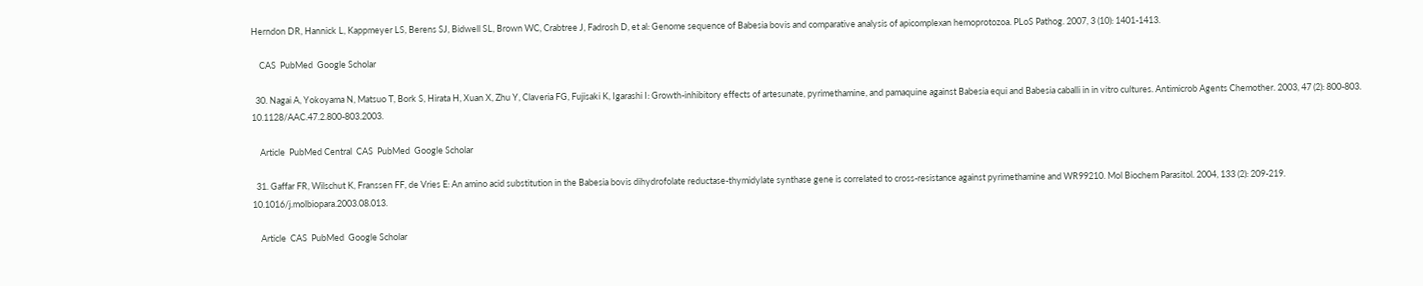Herndon DR, Hannick L, Kappmeyer LS, Berens SJ, Bidwell SL, Brown WC, Crabtree J, Fadrosh D, et al: Genome sequence of Babesia bovis and comparative analysis of apicomplexan hemoprotozoa. PLoS Pathog. 2007, 3 (10): 1401-1413.

    CAS  PubMed  Google Scholar

  30. Nagai A, Yokoyama N, Matsuo T, Bork S, Hirata H, Xuan X, Zhu Y, Claveria FG, Fujisaki K, Igarashi I: Growth-inhibitory effects of artesunate, pyrimethamine, and pamaquine against Babesia equi and Babesia caballi in in vitro cultures. Antimicrob Agents Chemother. 2003, 47 (2): 800-803. 10.1128/AAC.47.2.800-803.2003.

    Article  PubMed Central  CAS  PubMed  Google Scholar

  31. Gaffar FR, Wilschut K, Franssen FF, de Vries E: An amino acid substitution in the Babesia bovis dihydrofolate reductase-thymidylate synthase gene is correlated to cross-resistance against pyrimethamine and WR99210. Mol Biochem Parasitol. 2004, 133 (2): 209-219. 10.1016/j.molbiopara.2003.08.013.

    Article  CAS  PubMed  Google Scholar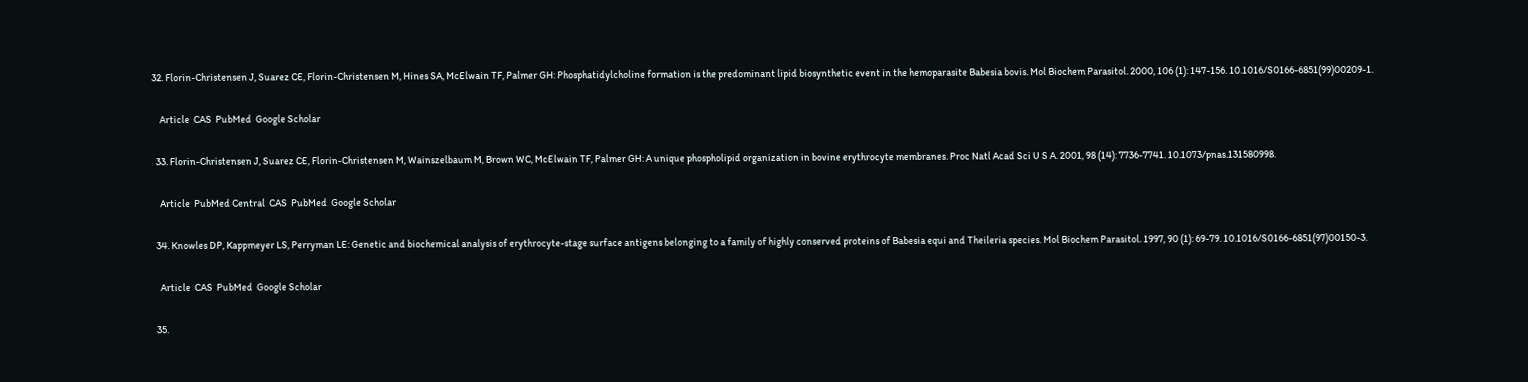32. Florin-Christensen J, Suarez CE, Florin-Christensen M, Hines SA, McElwain TF, Palmer GH: Phosphatidylcholine formation is the predominant lipid biosynthetic event in the hemoparasite Babesia bovis. Mol Biochem Parasitol. 2000, 106 (1): 147-156. 10.1016/S0166-6851(99)00209-1.

    Article  CAS  PubMed  Google Scholar

  33. Florin-Christensen J, Suarez CE, Florin-Christensen M, Wainszelbaum M, Brown WC, McElwain TF, Palmer GH: A unique phospholipid organization in bovine erythrocyte membranes. Proc Natl Acad Sci U S A. 2001, 98 (14): 7736-7741. 10.1073/pnas.131580998.

    Article  PubMed Central  CAS  PubMed  Google Scholar

  34. Knowles DP, Kappmeyer LS, Perryman LE: Genetic and biochemical analysis of erythrocyte-stage surface antigens belonging to a family of highly conserved proteins of Babesia equi and Theileria species. Mol Biochem Parasitol. 1997, 90 (1): 69-79. 10.1016/S0166-6851(97)00150-3.

    Article  CAS  PubMed  Google Scholar

  35.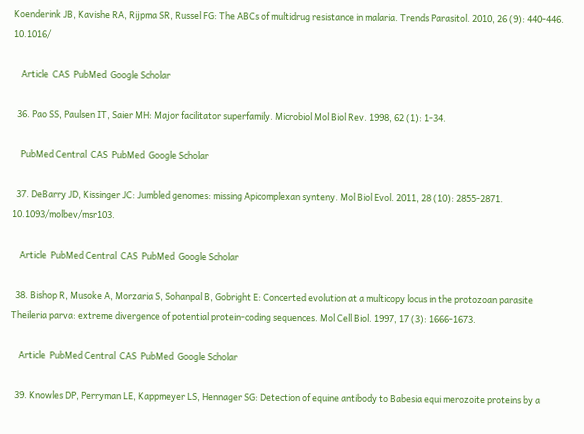Koenderink JB, Kavishe RA, Rijpma SR, Russel FG: The ABCs of multidrug resistance in malaria. Trends Parasitol. 2010, 26 (9): 440-446. 10.1016/

    Article  CAS  PubMed  Google Scholar

  36. Pao SS, Paulsen IT, Saier MH: Major facilitator superfamily. Microbiol Mol Biol Rev. 1998, 62 (1): 1-34.

    PubMed Central  CAS  PubMed  Google Scholar

  37. DeBarry JD, Kissinger JC: Jumbled genomes: missing Apicomplexan synteny. Mol Biol Evol. 2011, 28 (10): 2855-2871. 10.1093/molbev/msr103.

    Article  PubMed Central  CAS  PubMed  Google Scholar

  38. Bishop R, Musoke A, Morzaria S, Sohanpal B, Gobright E: Concerted evolution at a multicopy locus in the protozoan parasite Theileria parva: extreme divergence of potential protein-coding sequences. Mol Cell Biol. 1997, 17 (3): 1666-1673.

    Article  PubMed Central  CAS  PubMed  Google Scholar

  39. Knowles DP, Perryman LE, Kappmeyer LS, Hennager SG: Detection of equine antibody to Babesia equi merozoite proteins by a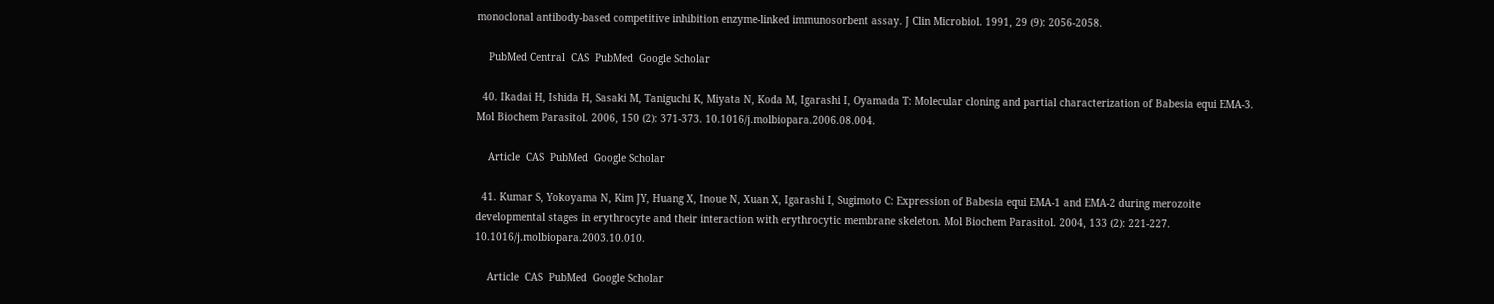monoclonal antibody-based competitive inhibition enzyme-linked immunosorbent assay. J Clin Microbiol. 1991, 29 (9): 2056-2058.

    PubMed Central  CAS  PubMed  Google Scholar

  40. Ikadai H, Ishida H, Sasaki M, Taniguchi K, Miyata N, Koda M, Igarashi I, Oyamada T: Molecular cloning and partial characterization of Babesia equi EMA-3. Mol Biochem Parasitol. 2006, 150 (2): 371-373. 10.1016/j.molbiopara.2006.08.004.

    Article  CAS  PubMed  Google Scholar

  41. Kumar S, Yokoyama N, Kim JY, Huang X, Inoue N, Xuan X, Igarashi I, Sugimoto C: Expression of Babesia equi EMA-1 and EMA-2 during merozoite developmental stages in erythrocyte and their interaction with erythrocytic membrane skeleton. Mol Biochem Parasitol. 2004, 133 (2): 221-227. 10.1016/j.molbiopara.2003.10.010.

    Article  CAS  PubMed  Google Scholar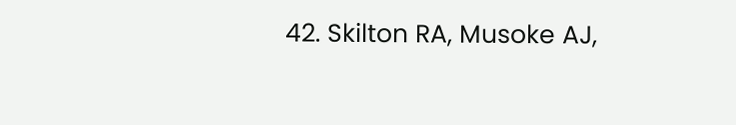42. Skilton RA, Musoke AJ,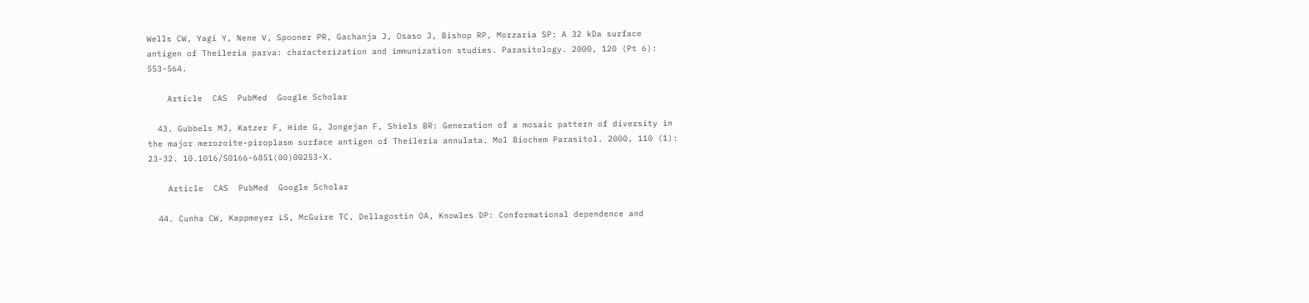Wells CW, Yagi Y, Nene V, Spooner PR, Gachanja J, Osaso J, Bishop RP, Morzaria SP: A 32 kDa surface antigen of Theileria parva: characterization and immunization studies. Parasitology. 2000, 120 (Pt 6): 553-564.

    Article  CAS  PubMed  Google Scholar

  43. Gubbels MJ, Katzer F, Hide G, Jongejan F, Shiels BR: Generation of a mosaic pattern of diversity in the major merozoite-piroplasm surface antigen of Theileria annulata. Mol Biochem Parasitol. 2000, 110 (1): 23-32. 10.1016/S0166-6851(00)00253-X.

    Article  CAS  PubMed  Google Scholar

  44. Cunha CW, Kappmeyer LS, McGuire TC, Dellagostin OA, Knowles DP: Conformational dependence and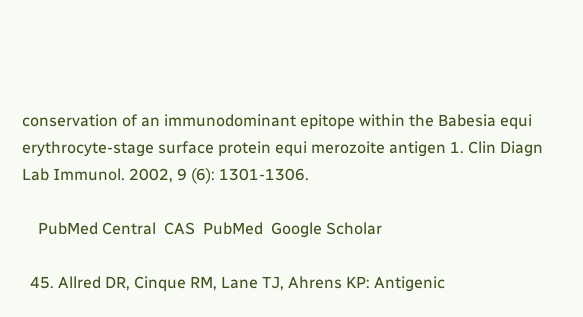conservation of an immunodominant epitope within the Babesia equi erythrocyte-stage surface protein equi merozoite antigen 1. Clin Diagn Lab Immunol. 2002, 9 (6): 1301-1306.

    PubMed Central  CAS  PubMed  Google Scholar

  45. Allred DR, Cinque RM, Lane TJ, Ahrens KP: Antigenic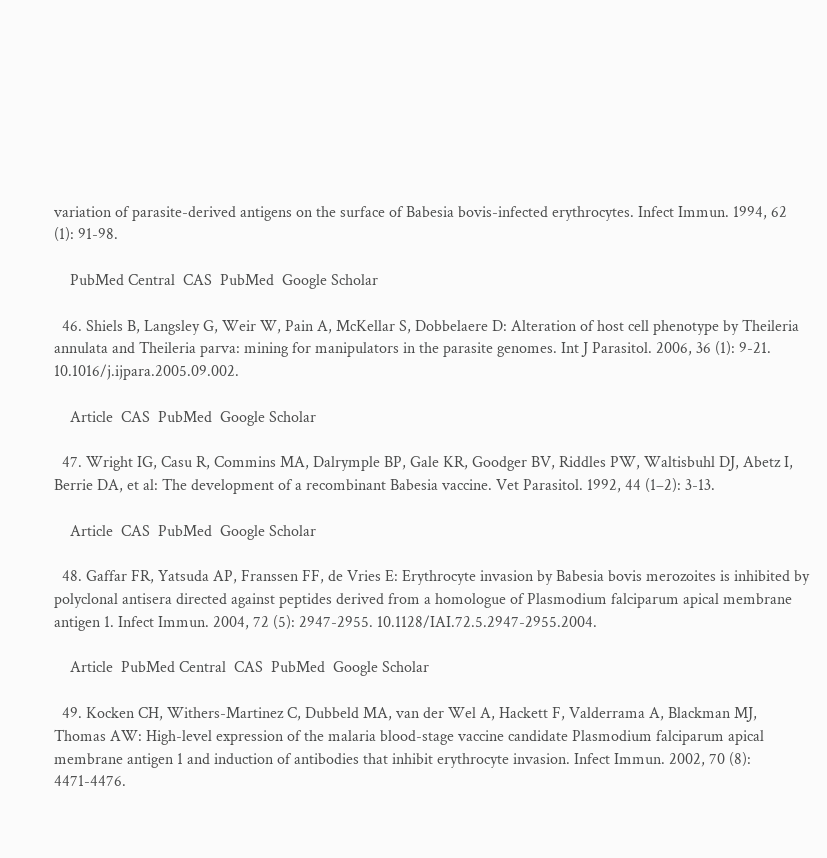variation of parasite-derived antigens on the surface of Babesia bovis-infected erythrocytes. Infect Immun. 1994, 62 (1): 91-98.

    PubMed Central  CAS  PubMed  Google Scholar

  46. Shiels B, Langsley G, Weir W, Pain A, McKellar S, Dobbelaere D: Alteration of host cell phenotype by Theileria annulata and Theileria parva: mining for manipulators in the parasite genomes. Int J Parasitol. 2006, 36 (1): 9-21. 10.1016/j.ijpara.2005.09.002.

    Article  CAS  PubMed  Google Scholar

  47. Wright IG, Casu R, Commins MA, Dalrymple BP, Gale KR, Goodger BV, Riddles PW, Waltisbuhl DJ, Abetz I, Berrie DA, et al: The development of a recombinant Babesia vaccine. Vet Parasitol. 1992, 44 (1–2): 3-13.

    Article  CAS  PubMed  Google Scholar

  48. Gaffar FR, Yatsuda AP, Franssen FF, de Vries E: Erythrocyte invasion by Babesia bovis merozoites is inhibited by polyclonal antisera directed against peptides derived from a homologue of Plasmodium falciparum apical membrane antigen 1. Infect Immun. 2004, 72 (5): 2947-2955. 10.1128/IAI.72.5.2947-2955.2004.

    Article  PubMed Central  CAS  PubMed  Google Scholar

  49. Kocken CH, Withers-Martinez C, Dubbeld MA, van der Wel A, Hackett F, Valderrama A, Blackman MJ, Thomas AW: High-level expression of the malaria blood-stage vaccine candidate Plasmodium falciparum apical membrane antigen 1 and induction of antibodies that inhibit erythrocyte invasion. Infect Immun. 2002, 70 (8): 4471-4476.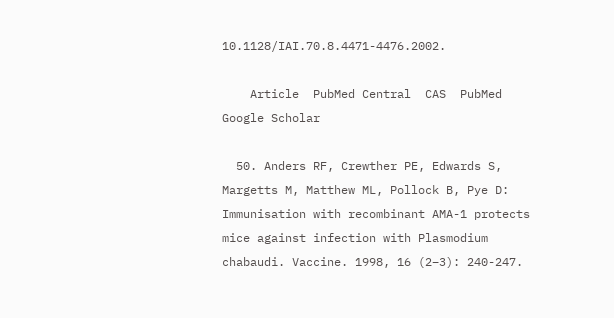10.1128/IAI.70.8.4471-4476.2002.

    Article  PubMed Central  CAS  PubMed  Google Scholar

  50. Anders RF, Crewther PE, Edwards S, Margetts M, Matthew ML, Pollock B, Pye D: Immunisation with recombinant AMA-1 protects mice against infection with Plasmodium chabaudi. Vaccine. 1998, 16 (2–3): 240-247.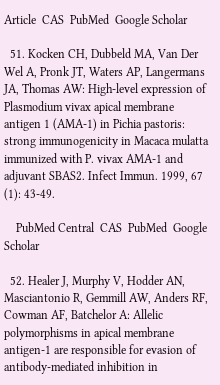Article  CAS  PubMed  Google Scholar

  51. Kocken CH, Dubbeld MA, Van Der Wel A, Pronk JT, Waters AP, Langermans JA, Thomas AW: High-level expression of Plasmodium vivax apical membrane antigen 1 (AMA-1) in Pichia pastoris: strong immunogenicity in Macaca mulatta immunized with P. vivax AMA-1 and adjuvant SBAS2. Infect Immun. 1999, 67 (1): 43-49.

    PubMed Central  CAS  PubMed  Google Scholar

  52. Healer J, Murphy V, Hodder AN, Masciantonio R, Gemmill AW, Anders RF, Cowman AF, Batchelor A: Allelic polymorphisms in apical membrane antigen-1 are responsible for evasion of antibody-mediated inhibition in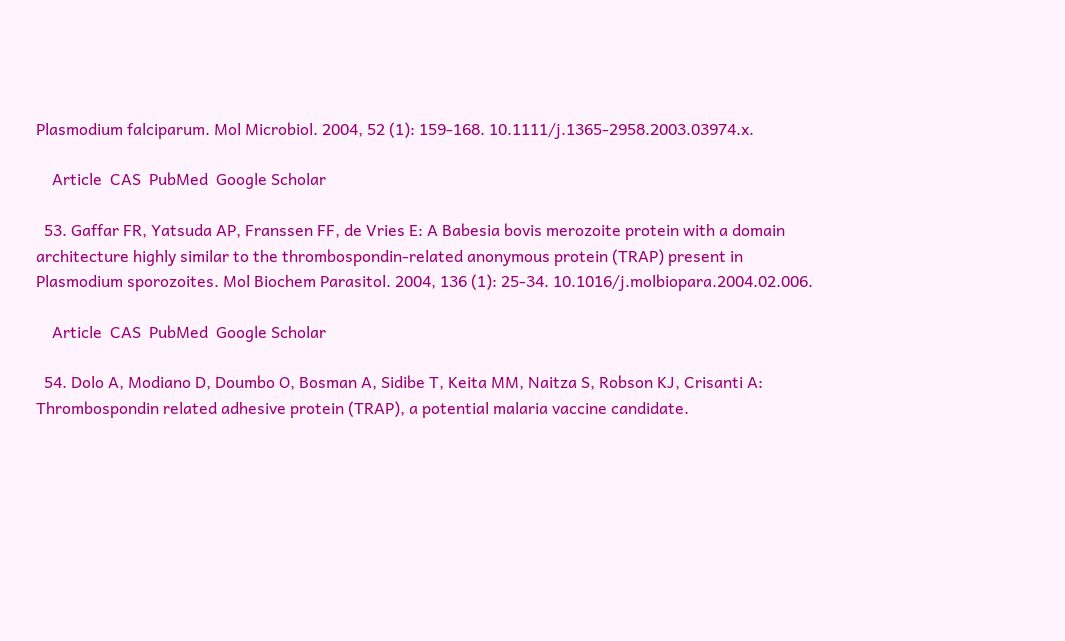Plasmodium falciparum. Mol Microbiol. 2004, 52 (1): 159-168. 10.1111/j.1365-2958.2003.03974.x.

    Article  CAS  PubMed  Google Scholar

  53. Gaffar FR, Yatsuda AP, Franssen FF, de Vries E: A Babesia bovis merozoite protein with a domain architecture highly similar to the thrombospondin-related anonymous protein (TRAP) present in Plasmodium sporozoites. Mol Biochem Parasitol. 2004, 136 (1): 25-34. 10.1016/j.molbiopara.2004.02.006.

    Article  CAS  PubMed  Google Scholar

  54. Dolo A, Modiano D, Doumbo O, Bosman A, Sidibe T, Keita MM, Naitza S, Robson KJ, Crisanti A: Thrombospondin related adhesive protein (TRAP), a potential malaria vaccine candidate.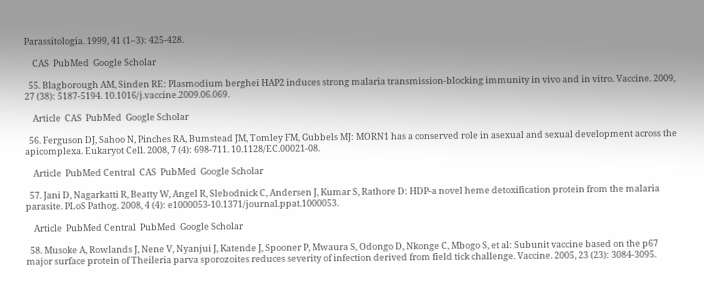Parassitologia. 1999, 41 (1–3): 425-428.

    CAS  PubMed  Google Scholar

  55. Blagborough AM, Sinden RE: Plasmodium berghei HAP2 induces strong malaria transmission-blocking immunity in vivo and in vitro. Vaccine. 2009, 27 (38): 5187-5194. 10.1016/j.vaccine.2009.06.069.

    Article  CAS  PubMed  Google Scholar

  56. Ferguson DJ, Sahoo N, Pinches RA, Bumstead JM, Tomley FM, Gubbels MJ: MORN1 has a conserved role in asexual and sexual development across the apicomplexa. Eukaryot Cell. 2008, 7 (4): 698-711. 10.1128/EC.00021-08.

    Article  PubMed Central  CAS  PubMed  Google Scholar

  57. Jani D, Nagarkatti R, Beatty W, Angel R, Slebodnick C, Andersen J, Kumar S, Rathore D: HDP-a novel heme detoxification protein from the malaria parasite. PLoS Pathog. 2008, 4 (4): e1000053-10.1371/journal.ppat.1000053.

    Article  PubMed Central  PubMed  Google Scholar

  58. Musoke A, Rowlands J, Nene V, Nyanjui J, Katende J, Spooner P, Mwaura S, Odongo D, Nkonge C, Mbogo S, et al: Subunit vaccine based on the p67 major surface protein of Theileria parva sporozoites reduces severity of infection derived from field tick challenge. Vaccine. 2005, 23 (23): 3084-3095.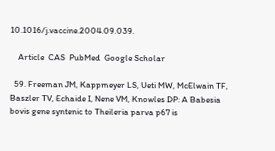10.1016/j.vaccine.2004.09.039.

    Article  CAS  PubMed  Google Scholar

  59. Freeman JM, Kappmeyer LS, Ueti MW, McElwain TF, Baszler TV, Echaide I, Nene VM, Knowles DP: A Babesia bovis gene syntenic to Theileria parva p67 is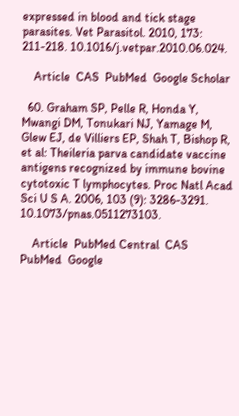expressed in blood and tick stage parasites. Vet Parasitol. 2010, 173: 211-218. 10.1016/j.vetpar.2010.06.024.

    Article  CAS  PubMed  Google Scholar

  60. Graham SP, Pelle R, Honda Y, Mwangi DM, Tonukari NJ, Yamage M, Glew EJ, de Villiers EP, Shah T, Bishop R, et al: Theileria parva candidate vaccine antigens recognized by immune bovine cytotoxic T lymphocytes. Proc Natl Acad Sci U S A. 2006, 103 (9): 3286-3291. 10.1073/pnas.0511273103.

    Article  PubMed Central  CAS  PubMed  Google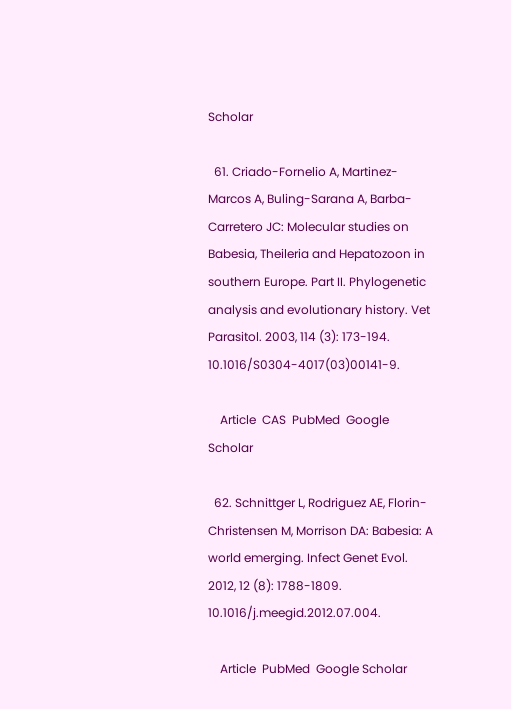Scholar

  61. Criado-Fornelio A, Martinez-Marcos A, Buling-Sarana A, Barba-Carretero JC: Molecular studies on Babesia, Theileria and Hepatozoon in southern Europe. Part II. Phylogenetic analysis and evolutionary history. Vet Parasitol. 2003, 114 (3): 173-194. 10.1016/S0304-4017(03)00141-9.

    Article  CAS  PubMed  Google Scholar

  62. Schnittger L, Rodriguez AE, Florin-Christensen M, Morrison DA: Babesia: A world emerging. Infect Genet Evol. 2012, 12 (8): 1788-1809. 10.1016/j.meegid.2012.07.004.

    Article  PubMed  Google Scholar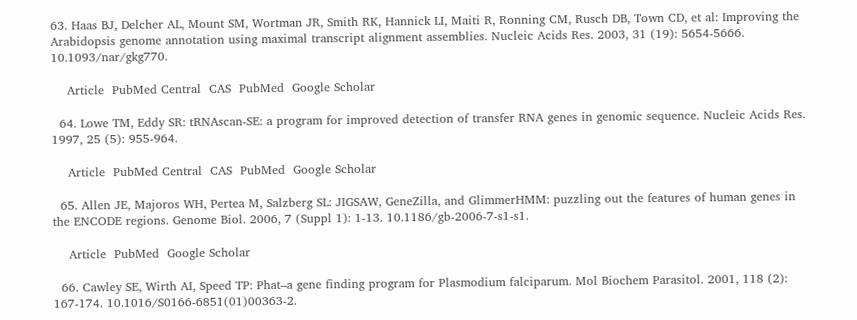63. Haas BJ, Delcher AL, Mount SM, Wortman JR, Smith RK, Hannick LI, Maiti R, Ronning CM, Rusch DB, Town CD, et al: Improving the Arabidopsis genome annotation using maximal transcript alignment assemblies. Nucleic Acids Res. 2003, 31 (19): 5654-5666. 10.1093/nar/gkg770.

    Article  PubMed Central  CAS  PubMed  Google Scholar

  64. Lowe TM, Eddy SR: tRNAscan-SE: a program for improved detection of transfer RNA genes in genomic sequence. Nucleic Acids Res. 1997, 25 (5): 955-964.

    Article  PubMed Central  CAS  PubMed  Google Scholar

  65. Allen JE, Majoros WH, Pertea M, Salzberg SL: JIGSAW, GeneZilla, and GlimmerHMM: puzzling out the features of human genes in the ENCODE regions. Genome Biol. 2006, 7 (Suppl 1): 1-13. 10.1186/gb-2006-7-s1-s1.

    Article  PubMed  Google Scholar

  66. Cawley SE, Wirth AI, Speed TP: Phat–a gene finding program for Plasmodium falciparum. Mol Biochem Parasitol. 2001, 118 (2): 167-174. 10.1016/S0166-6851(01)00363-2.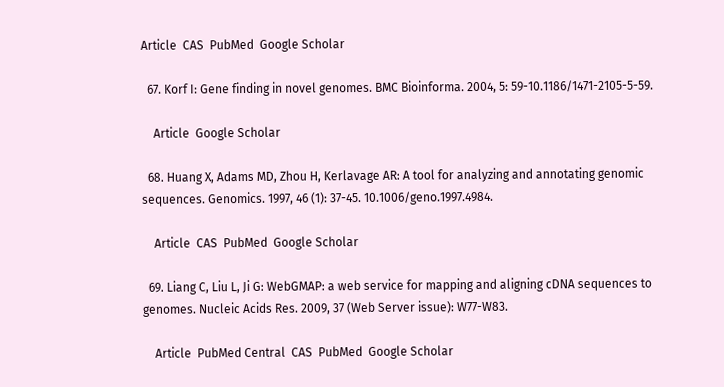Article  CAS  PubMed  Google Scholar

  67. Korf I: Gene finding in novel genomes. BMC Bioinforma. 2004, 5: 59-10.1186/1471-2105-5-59.

    Article  Google Scholar

  68. Huang X, Adams MD, Zhou H, Kerlavage AR: A tool for analyzing and annotating genomic sequences. Genomics. 1997, 46 (1): 37-45. 10.1006/geno.1997.4984.

    Article  CAS  PubMed  Google Scholar

  69. Liang C, Liu L, Ji G: WebGMAP: a web service for mapping and aligning cDNA sequences to genomes. Nucleic Acids Res. 2009, 37 (Web Server issue): W77-W83.

    Article  PubMed Central  CAS  PubMed  Google Scholar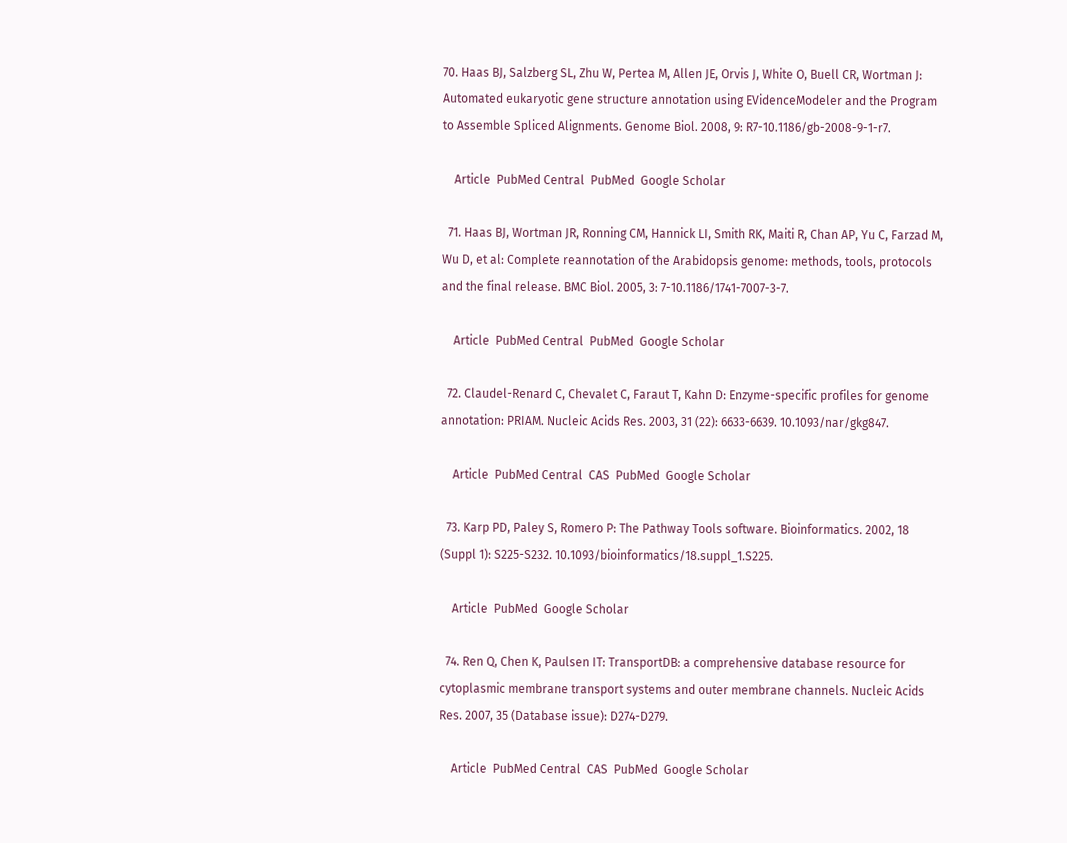70. Haas BJ, Salzberg SL, Zhu W, Pertea M, Allen JE, Orvis J, White O, Buell CR, Wortman J: Automated eukaryotic gene structure annotation using EVidenceModeler and the Program to Assemble Spliced Alignments. Genome Biol. 2008, 9: R7-10.1186/gb-2008-9-1-r7.

    Article  PubMed Central  PubMed  Google Scholar

  71. Haas BJ, Wortman JR, Ronning CM, Hannick LI, Smith RK, Maiti R, Chan AP, Yu C, Farzad M, Wu D, et al: Complete reannotation of the Arabidopsis genome: methods, tools, protocols and the final release. BMC Biol. 2005, 3: 7-10.1186/1741-7007-3-7.

    Article  PubMed Central  PubMed  Google Scholar

  72. Claudel-Renard C, Chevalet C, Faraut T, Kahn D: Enzyme-specific profiles for genome annotation: PRIAM. Nucleic Acids Res. 2003, 31 (22): 6633-6639. 10.1093/nar/gkg847.

    Article  PubMed Central  CAS  PubMed  Google Scholar

  73. Karp PD, Paley S, Romero P: The Pathway Tools software. Bioinformatics. 2002, 18 (Suppl 1): S225-S232. 10.1093/bioinformatics/18.suppl_1.S225.

    Article  PubMed  Google Scholar

  74. Ren Q, Chen K, Paulsen IT: TransportDB: a comprehensive database resource for cytoplasmic membrane transport systems and outer membrane channels. Nucleic Acids Res. 2007, 35 (Database issue): D274-D279.

    Article  PubMed Central  CAS  PubMed  Google Scholar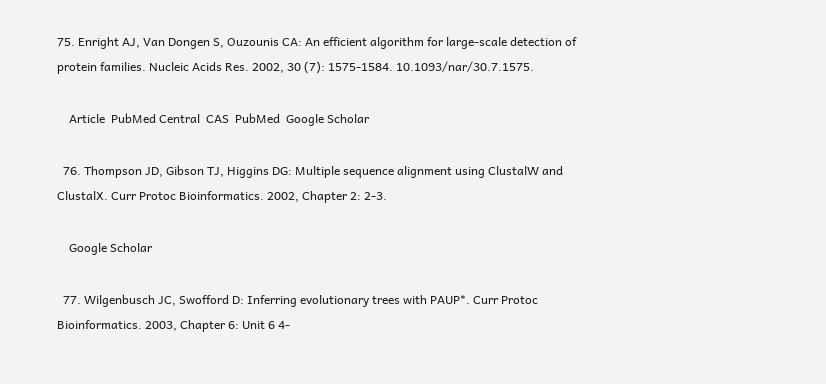75. Enright AJ, Van Dongen S, Ouzounis CA: An efficient algorithm for large-scale detection of protein families. Nucleic Acids Res. 2002, 30 (7): 1575-1584. 10.1093/nar/30.7.1575.

    Article  PubMed Central  CAS  PubMed  Google Scholar

  76. Thompson JD, Gibson TJ, Higgins DG: Multiple sequence alignment using ClustalW and ClustalX. Curr Protoc Bioinformatics. 2002, Chapter 2: 2-3.

    Google Scholar

  77. Wilgenbusch JC, Swofford D: Inferring evolutionary trees with PAUP*. Curr Protoc Bioinformatics. 2003, Chapter 6: Unit 6 4-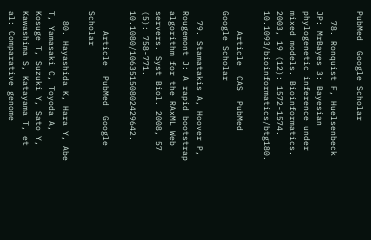PubMed  Google Scholar

  78. Ronquist F, Huelsenbeck JP: MrBayes 3: Bayesian phylogenetic inference under mixed models. Bioinformatics. 2003, 19 (12): 1572-1574. 10.1093/bioinformatics/btg180.

    Article  CAS  PubMed  Google Scholar

  79. Stamatakis A, Hoover P, Rougemont J: A rapid bootstrap algorithm for the RAxML Web servers. Syst Biol. 2008, 57 (5): 758-771. 10.1080/10635150802429642.

    Article  PubMed  Google Scholar

  80. Hayashida K, Hara Y, Abe T, Yamasaki C, Toyoda A, Kosuge T, Suzuki Y, Sato Y, Kawashima S, Katayama T, et al: Comparative genome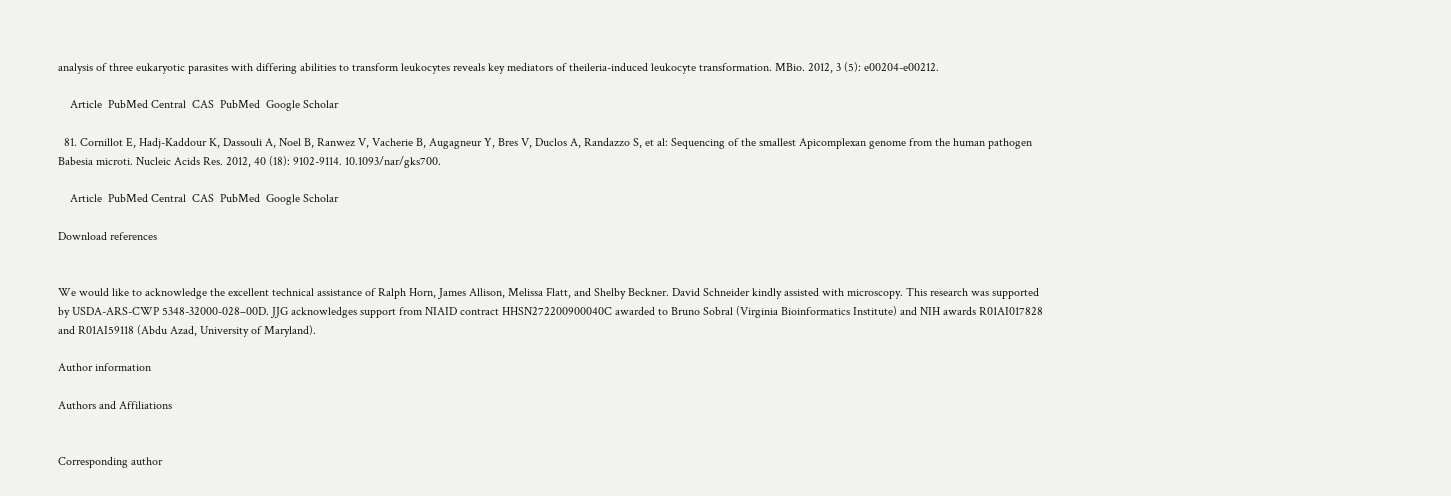analysis of three eukaryotic parasites with differing abilities to transform leukocytes reveals key mediators of theileria-induced leukocyte transformation. MBio. 2012, 3 (5): e00204-e00212.

    Article  PubMed Central  CAS  PubMed  Google Scholar

  81. Cornillot E, Hadj-Kaddour K, Dassouli A, Noel B, Ranwez V, Vacherie B, Augagneur Y, Bres V, Duclos A, Randazzo S, et al: Sequencing of the smallest Apicomplexan genome from the human pathogen Babesia microti. Nucleic Acids Res. 2012, 40 (18): 9102-9114. 10.1093/nar/gks700.

    Article  PubMed Central  CAS  PubMed  Google Scholar

Download references


We would like to acknowledge the excellent technical assistance of Ralph Horn, James Allison, Melissa Flatt, and Shelby Beckner. David Schneider kindly assisted with microscopy. This research was supported by USDA-ARS-CWP 5348-32000-028–00D. JJG acknowledges support from NIAID contract HHSN272200900040C awarded to Bruno Sobral (Virginia Bioinformatics Institute) and NIH awards R01AI017828 and R01AI59118 (Abdu Azad, University of Maryland).

Author information

Authors and Affiliations


Corresponding author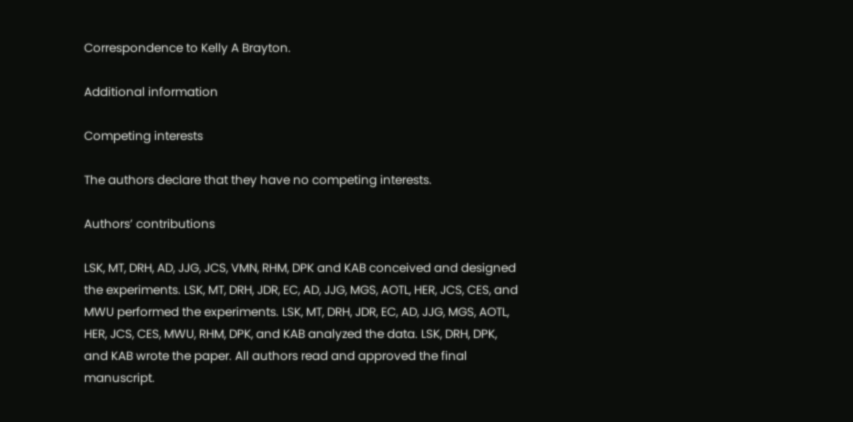Correspondence to Kelly A Brayton.

Additional information

Competing interests

The authors declare that they have no competing interests.

Authors’ contributions

LSK, MT, DRH, AD, JJG, JCS, VMN, RHM, DPK and KAB conceived and designed the experiments. LSK, MT, DRH, JDR, EC, AD, JJG, MGS, AOTL, HER, JCS, CES, and MWU performed the experiments. LSK, MT, DRH, JDR, EC, AD, JJG, MGS, AOTL, HER, JCS, CES, MWU, RHM, DPK, and KAB analyzed the data. LSK, DRH, DPK, and KAB wrote the paper. All authors read and approved the final manuscript.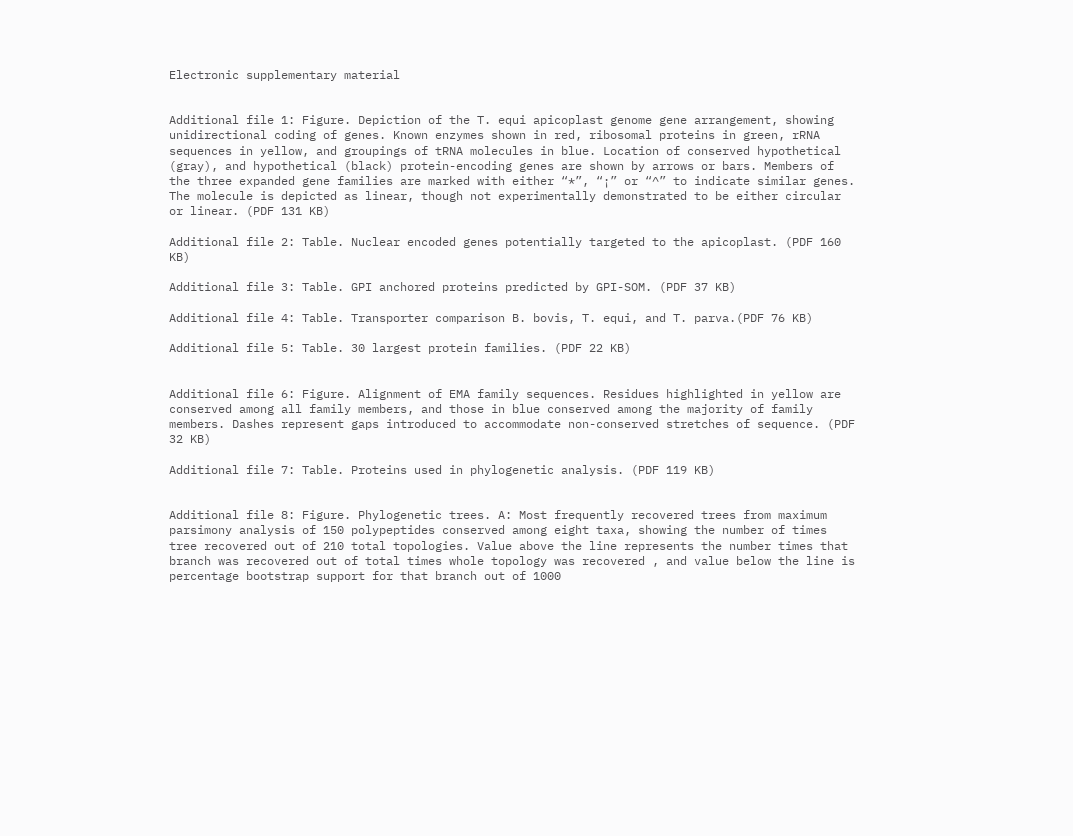Electronic supplementary material


Additional file 1: Figure. Depiction of the T. equi apicoplast genome gene arrangement, showing unidirectional coding of genes. Known enzymes shown in red, ribosomal proteins in green, rRNA sequences in yellow, and groupings of tRNA molecules in blue. Location of conserved hypothetical (gray), and hypothetical (black) protein-encoding genes are shown by arrows or bars. Members of the three expanded gene families are marked with either “*”, “¡” or “^” to indicate similar genes. The molecule is depicted as linear, though not experimentally demonstrated to be either circular or linear. (PDF 131 KB)

Additional file 2: Table. Nuclear encoded genes potentially targeted to the apicoplast. (PDF 160 KB)

Additional file 3: Table. GPI anchored proteins predicted by GPI-SOM. (PDF 37 KB)

Additional file 4: Table. Transporter comparison B. bovis, T. equi, and T. parva.(PDF 76 KB)

Additional file 5: Table. 30 largest protein families. (PDF 22 KB)


Additional file 6: Figure. Alignment of EMA family sequences. Residues highlighted in yellow are conserved among all family members, and those in blue conserved among the majority of family members. Dashes represent gaps introduced to accommodate non-conserved stretches of sequence. (PDF 32 KB)

Additional file 7: Table. Proteins used in phylogenetic analysis. (PDF 119 KB)


Additional file 8: Figure. Phylogenetic trees. A: Most frequently recovered trees from maximum parsimony analysis of 150 polypeptides conserved among eight taxa, showing the number of times tree recovered out of 210 total topologies. Value above the line represents the number times that branch was recovered out of total times whole topology was recovered , and value below the line is percentage bootstrap support for that branch out of 1000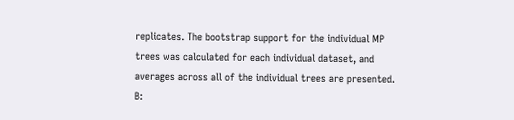replicates. The bootstrap support for the individual MP trees was calculated for each individual dataset, and averages across all of the individual trees are presented. B: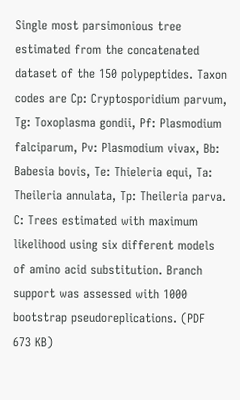Single most parsimonious tree estimated from the concatenated dataset of the 150 polypeptides. Taxon codes are Cp: Cryptosporidium parvum, Tg: Toxoplasma gondii, Pf: Plasmodium falciparum, Pv: Plasmodium vivax, Bb: Babesia bovis, Te: Thieleria equi, Ta: Theileria annulata, Tp: Theileria parva. C: Trees estimated with maximum likelihood using six different models of amino acid substitution. Branch support was assessed with 1000 bootstrap pseudoreplications. (PDF 673 KB)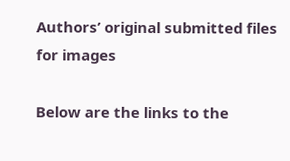Authors’ original submitted files for images

Below are the links to the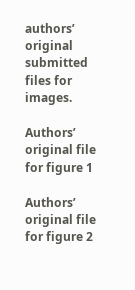authors’ original submitted files for images.

Authors’ original file for figure 1

Authors’ original file for figure 2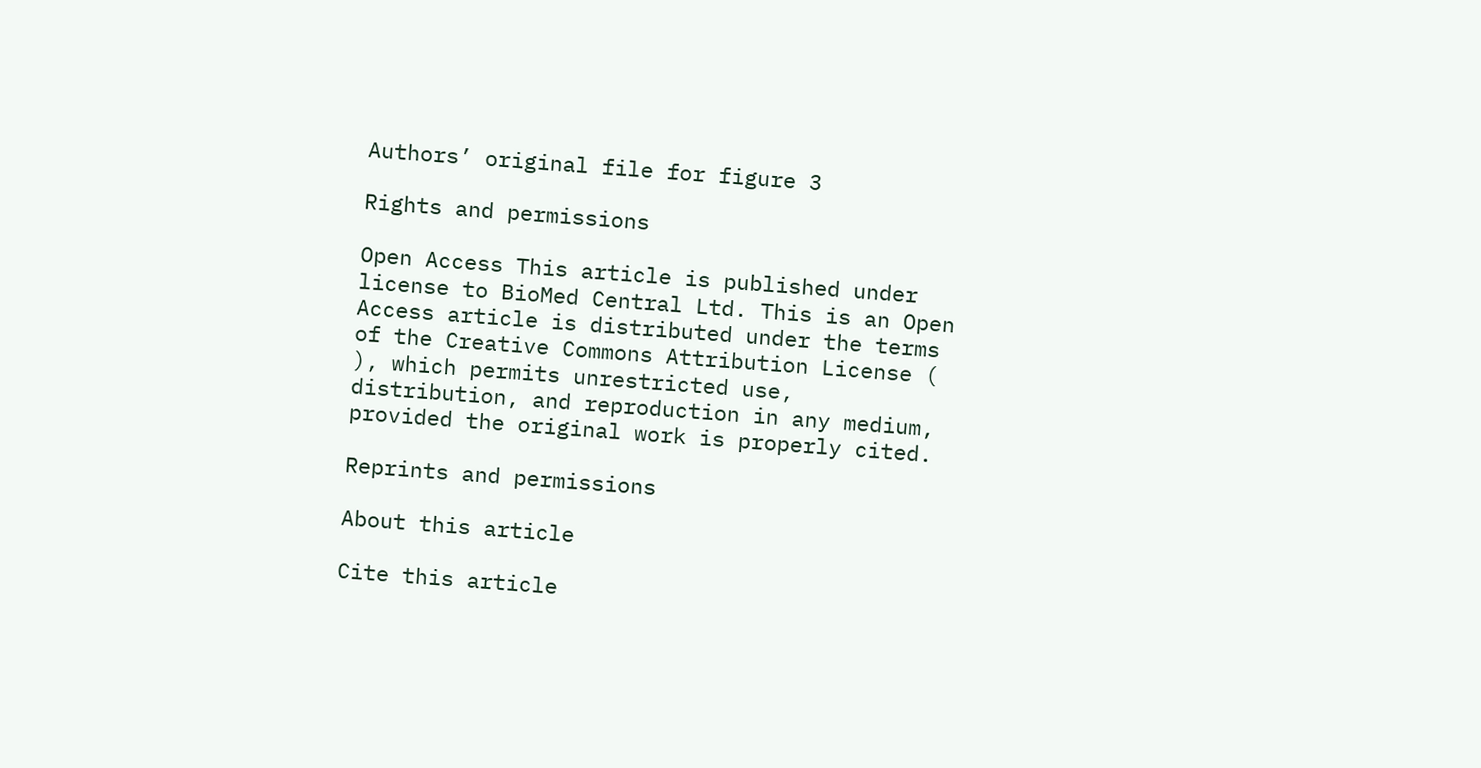Authors’ original file for figure 3

Rights and permissions

Open Access This article is published under license to BioMed Central Ltd. This is an Open Access article is distributed under the terms of the Creative Commons Attribution License ( ), which permits unrestricted use, distribution, and reproduction in any medium, provided the original work is properly cited.

Reprints and permissions

About this article

Cite this article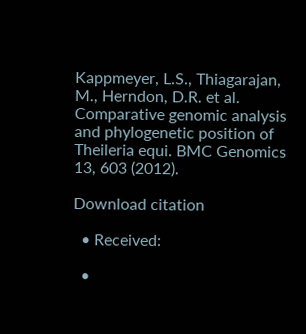Kappmeyer, L.S., Thiagarajan, M., Herndon, D.R. et al. Comparative genomic analysis and phylogenetic position of Theileria equi. BMC Genomics 13, 603 (2012).

Download citation

  • Received:

  •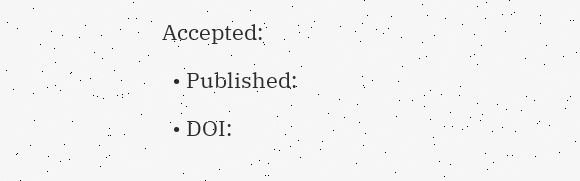Accepted:

  • Published:

  • DOI: